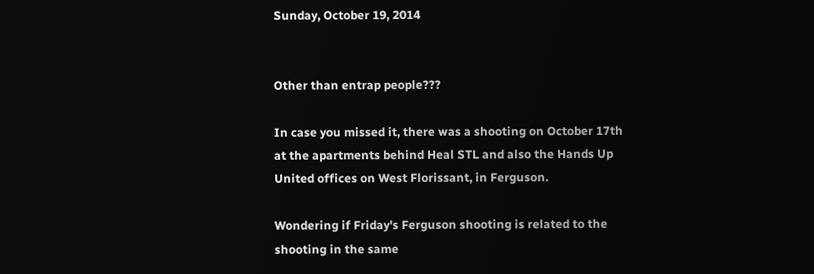Sunday, October 19, 2014


Other than entrap people???

In case you missed it, there was a shooting on October 17th at the apartments behind Heal STL and also the Hands Up United offices on West Florissant, in Ferguson.

Wondering if Friday's Ferguson shooting is related to the shooting in the same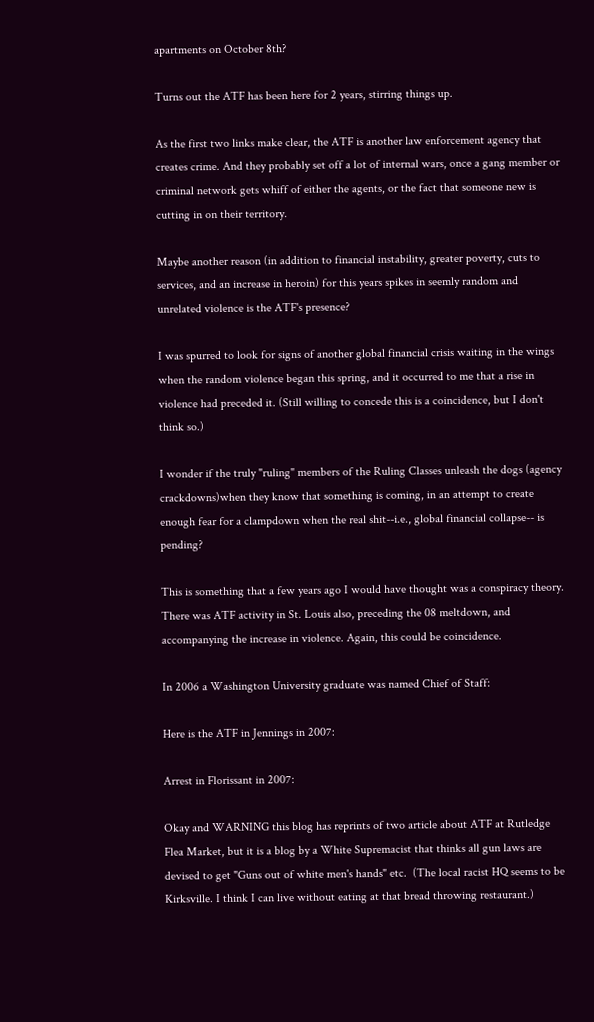apartments on October 8th?

Turns out the ATF has been here for 2 years, stirring things up.

As the first two links make clear, the ATF is another law enforcement agency that creates crime. And they probably set off a lot of internal wars, once a gang member or criminal network gets whiff of either the agents, or the fact that someone new is cutting in on their territory.

Maybe another reason (in addition to financial instability, greater poverty, cuts to services, and an increase in heroin) for this years spikes in seemly random and unrelated violence is the ATF's presence?

I was spurred to look for signs of another global financial crisis waiting in the wings when the random violence began this spring, and it occurred to me that a rise in violence had preceded it. (Still willing to concede this is a coincidence, but I don't think so.)

I wonder if the truly "ruling" members of the Ruling Classes unleash the dogs (agency crackdowns)when they know that something is coming, in an attempt to create enough fear for a clampdown when the real shit--i.e., global financial collapse-- is pending?

This is something that a few years ago I would have thought was a conspiracy theory.  There was ATF activity in St. Louis also, preceding the 08 meltdown, and accompanying the increase in violence. Again, this could be coincidence.

In 2006 a Washington University graduate was named Chief of Staff:

Here is the ATF in Jennings in 2007:

Arrest in Florissant in 2007:

Okay and WARNING this blog has reprints of two article about ATF at Rutledge Flea Market, but it is a blog by a White Supremacist that thinks all gun laws are devised to get "Guns out of white men's hands" etc.  (The local racist HQ seems to be Kirksville. I think I can live without eating at that bread throwing restaurant.)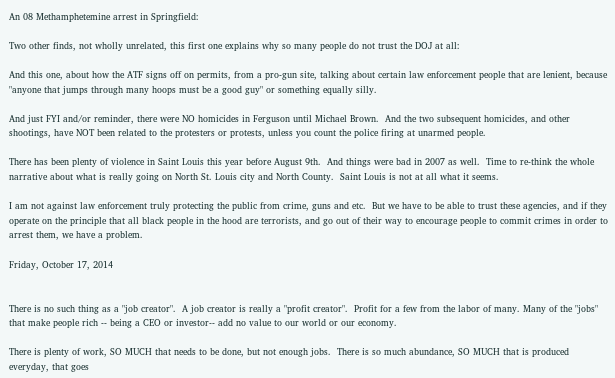An 08 Methamphetemine arrest in Springfield:

Two other finds, not wholly unrelated, this first one explains why so many people do not trust the DOJ at all:

And this one, about how the ATF signs off on permits, from a pro-gun site, talking about certain law enforcement people that are lenient, because "anyone that jumps through many hoops must be a good guy" or something equally silly.

And just FYI and/or reminder, there were NO homicides in Ferguson until Michael Brown.  And the two subsequent homicides, and other shootings, have NOT been related to the protesters or protests, unless you count the police firing at unarmed people.

There has been plenty of violence in Saint Louis this year before August 9th.  And things were bad in 2007 as well.  Time to re-think the whole narrative about what is really going on North St. Louis city and North County.  Saint Louis is not at all what it seems.

I am not against law enforcement truly protecting the public from crime, guns and etc.  But we have to be able to trust these agencies, and if they operate on the principle that all black people in the hood are terrorists, and go out of their way to encourage people to commit crimes in order to arrest them, we have a problem.

Friday, October 17, 2014


There is no such thing as a "job creator".  A job creator is really a "profit creator".  Profit for a few from the labor of many. Many of the "jobs" that make people rich -- being a CEO or investor-- add no value to our world or our economy.

There is plenty of work, SO MUCH that needs to be done, but not enough jobs.  There is so much abundance, SO MUCH that is produced everyday, that goes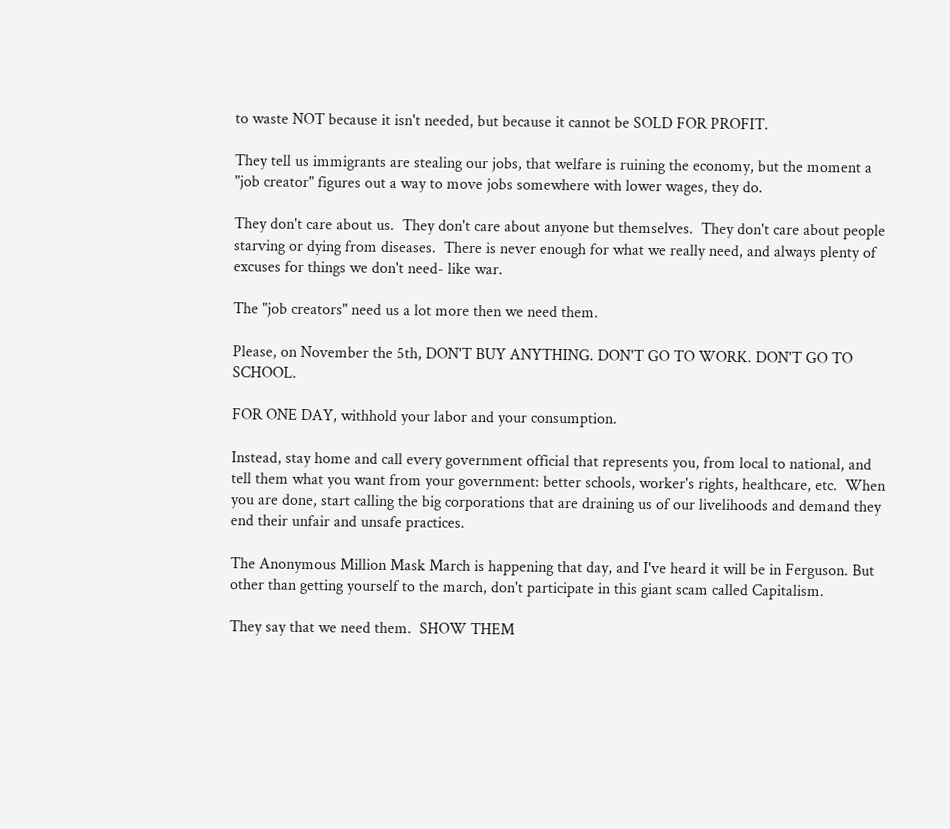to waste NOT because it isn't needed, but because it cannot be SOLD FOR PROFIT.

They tell us immigrants are stealing our jobs, that welfare is ruining the economy, but the moment a "job creator" figures out a way to move jobs somewhere with lower wages, they do.

They don't care about us.  They don't care about anyone but themselves.  They don't care about people starving or dying from diseases.  There is never enough for what we really need, and always plenty of excuses for things we don't need- like war.

The "job creators" need us a lot more then we need them.

Please, on November the 5th, DON'T BUY ANYTHING. DON'T GO TO WORK. DON'T GO TO SCHOOL.

FOR ONE DAY, withhold your labor and your consumption.

Instead, stay home and call every government official that represents you, from local to national, and tell them what you want from your government: better schools, worker's rights, healthcare, etc.  When you are done, start calling the big corporations that are draining us of our livelihoods and demand they end their unfair and unsafe practices.

The Anonymous Million Mask March is happening that day, and I've heard it will be in Ferguson. But other than getting yourself to the march, don't participate in this giant scam called Capitalism.

They say that we need them.  SHOW THEM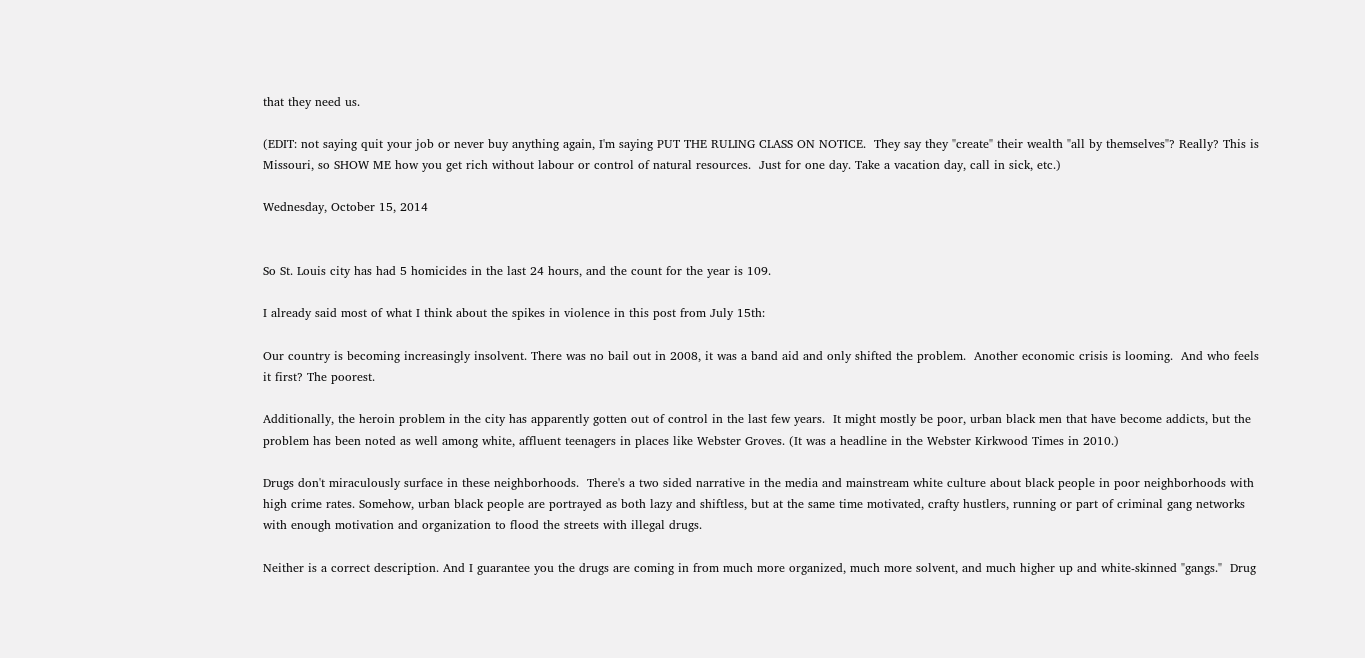that they need us.

(EDIT: not saying quit your job or never buy anything again, I'm saying PUT THE RULING CLASS ON NOTICE.  They say they "create" their wealth "all by themselves"? Really? This is Missouri, so SHOW ME how you get rich without labour or control of natural resources.  Just for one day. Take a vacation day, call in sick, etc.)

Wednesday, October 15, 2014


So St. Louis city has had 5 homicides in the last 24 hours, and the count for the year is 109.

I already said most of what I think about the spikes in violence in this post from July 15th:

Our country is becoming increasingly insolvent. There was no bail out in 2008, it was a band aid and only shifted the problem.  Another economic crisis is looming.  And who feels it first? The poorest.

Additionally, the heroin problem in the city has apparently gotten out of control in the last few years.  It might mostly be poor, urban black men that have become addicts, but the problem has been noted as well among white, affluent teenagers in places like Webster Groves. (It was a headline in the Webster Kirkwood Times in 2010.)

Drugs don't miraculously surface in these neighborhoods.  There's a two sided narrative in the media and mainstream white culture about black people in poor neighborhoods with high crime rates. Somehow, urban black people are portrayed as both lazy and shiftless, but at the same time motivated, crafty hustlers, running or part of criminal gang networks with enough motivation and organization to flood the streets with illegal drugs.

Neither is a correct description. And I guarantee you the drugs are coming in from much more organized, much more solvent, and much higher up and white-skinned "gangs."  Drug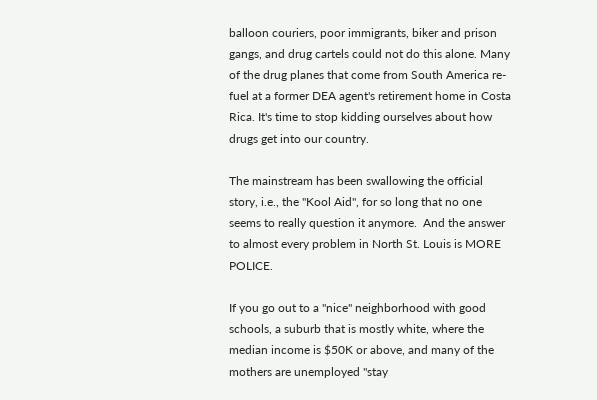balloon couriers, poor immigrants, biker and prison gangs, and drug cartels could not do this alone. Many of the drug planes that come from South America re-fuel at a former DEA agent's retirement home in Costa Rica. It's time to stop kidding ourselves about how drugs get into our country.

The mainstream has been swallowing the official story, i.e., the "Kool Aid", for so long that no one seems to really question it anymore.  And the answer to almost every problem in North St. Louis is MORE POLICE.

If you go out to a "nice" neighborhood with good schools, a suburb that is mostly white, where the median income is $50K or above, and many of the mothers are unemployed "stay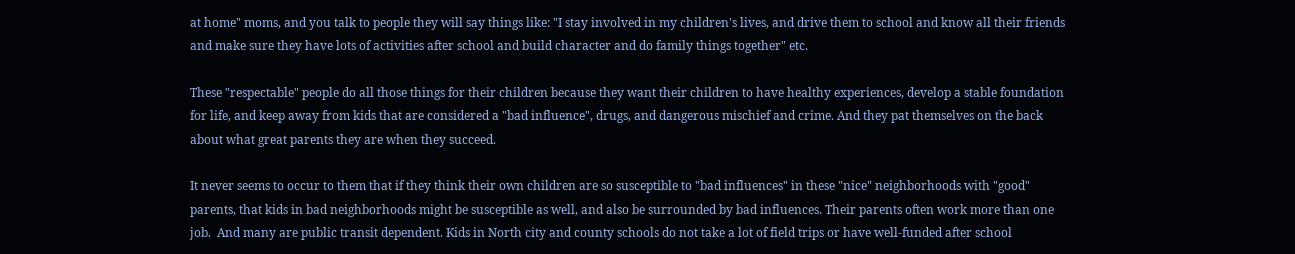at home" moms, and you talk to people they will say things like: "I stay involved in my children's lives, and drive them to school and know all their friends and make sure they have lots of activities after school and build character and do family things together" etc.

These "respectable" people do all those things for their children because they want their children to have healthy experiences, develop a stable foundation for life, and keep away from kids that are considered a "bad influence", drugs, and dangerous mischief and crime. And they pat themselves on the back about what great parents they are when they succeed.

It never seems to occur to them that if they think their own children are so susceptible to "bad influences" in these "nice" neighborhoods with "good" parents, that kids in bad neighborhoods might be susceptible as well, and also be surrounded by bad influences. Their parents often work more than one job.  And many are public transit dependent. Kids in North city and county schools do not take a lot of field trips or have well-funded after school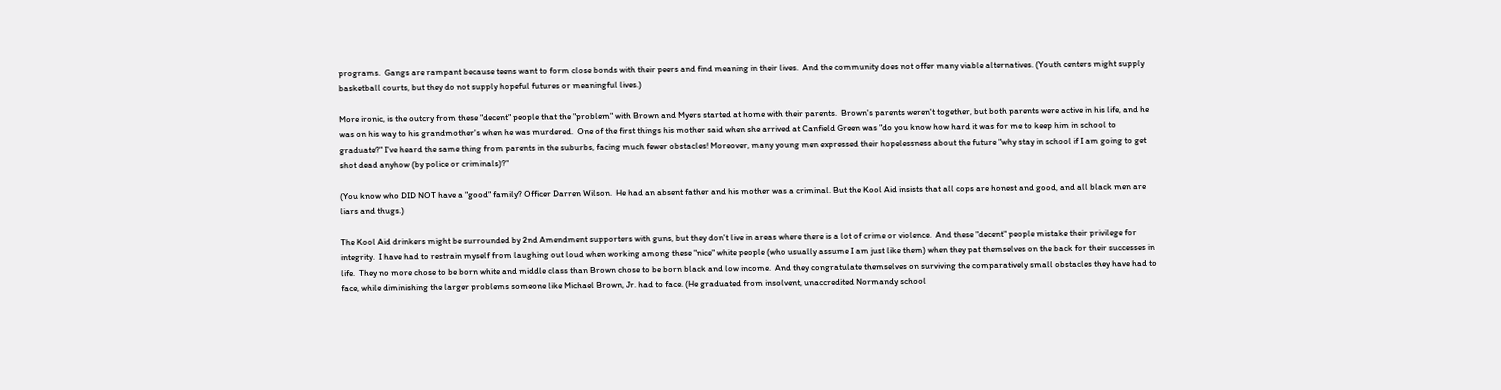programs.  Gangs are rampant because teens want to form close bonds with their peers and find meaning in their lives.  And the community does not offer many viable alternatives. (Youth centers might supply basketball courts, but they do not supply hopeful futures or meaningful lives.)

More ironic, is the outcry from these "decent" people that the "problem" with Brown and Myers started at home with their parents.  Brown's parents weren't together, but both parents were active in his life, and he was on his way to his grandmother's when he was murdered.  One of the first things his mother said when she arrived at Canfield Green was "do you know how hard it was for me to keep him in school to graduate?" I've heard the same thing from parents in the suburbs, facing much fewer obstacles! Moreover, many young men expressed their hopelessness about the future "why stay in school if I am going to get shot dead anyhow (by police or criminals)?"

(You know who DID NOT have a "good" family? Officer Darren Wilson.  He had an absent father and his mother was a criminal. But the Kool Aid insists that all cops are honest and good, and all black men are liars and thugs.)

The Kool Aid drinkers might be surrounded by 2nd Amendment supporters with guns, but they don't live in areas where there is a lot of crime or violence.  And these "decent" people mistake their privilege for integrity.  I have had to restrain myself from laughing out loud when working among these "nice" white people (who usually assume I am just like them) when they pat themselves on the back for their successes in life.  They no more chose to be born white and middle class than Brown chose to be born black and low income.  And they congratulate themselves on surviving the comparatively small obstacles they have had to face, while diminishing the larger problems someone like Michael Brown, Jr. had to face. (He graduated from insolvent, unaccredited Normandy school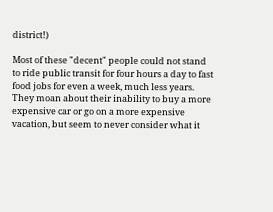district!)

Most of these "decent" people could not stand to ride public transit for four hours a day to fast food jobs for even a week, much less years.  They moan about their inability to buy a more expensive car or go on a more expensive vacation, but seem to never consider what it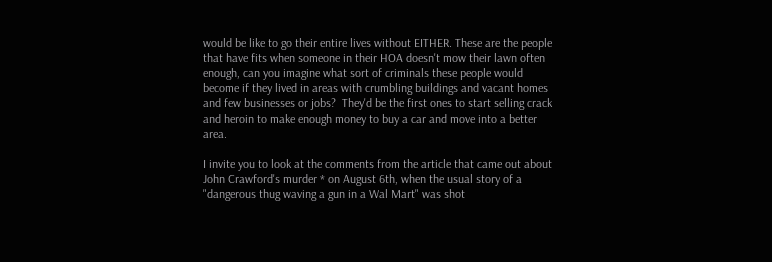would be like to go their entire lives without EITHER. These are the people that have fits when someone in their HOA doesn't mow their lawn often enough, can you imagine what sort of criminals these people would become if they lived in areas with crumbling buildings and vacant homes and few businesses or jobs?  They'd be the first ones to start selling crack and heroin to make enough money to buy a car and move into a better area.

I invite you to look at the comments from the article that came out about John Crawford's murder * on August 6th, when the usual story of a "dangerous thug waving a gun in a Wal Mart" was shot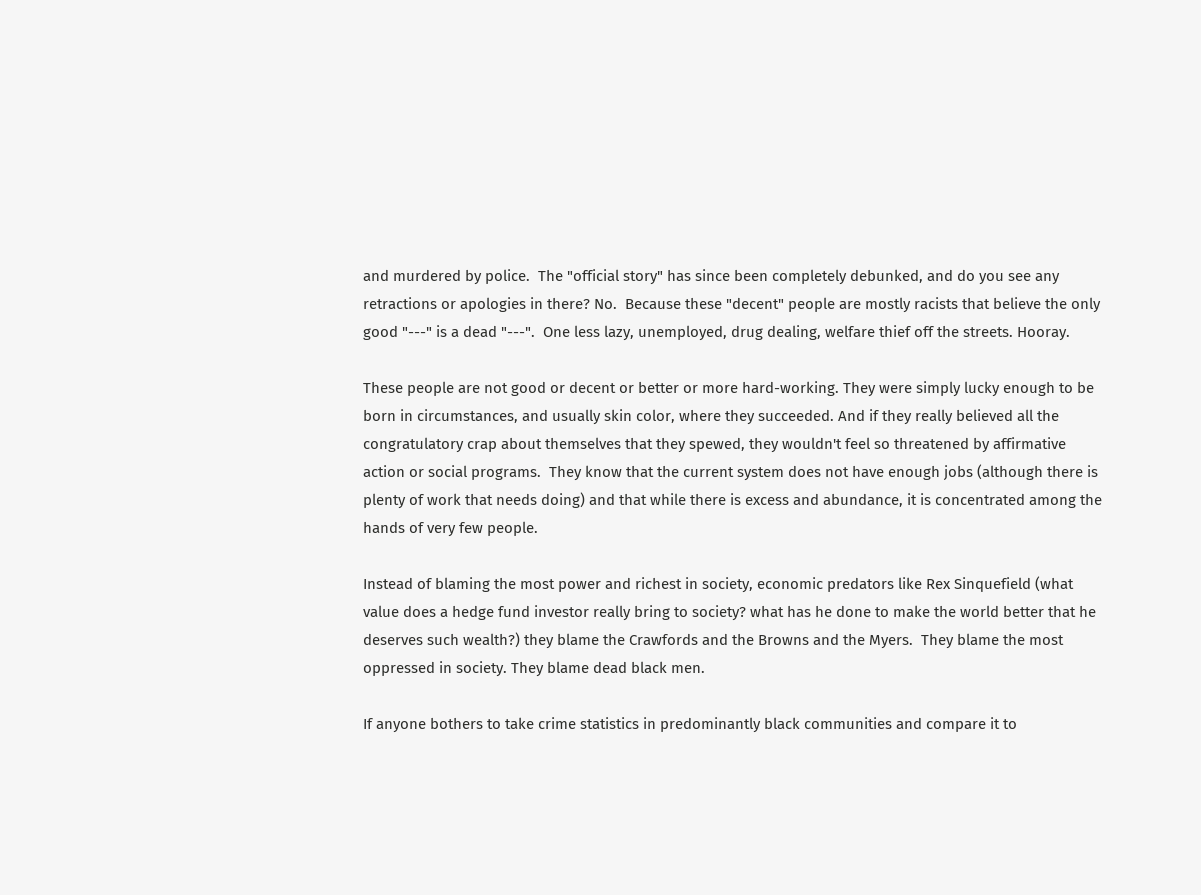and murdered by police.  The "official story" has since been completely debunked, and do you see any retractions or apologies in there? No.  Because these "decent" people are mostly racists that believe the only good "---" is a dead "---".  One less lazy, unemployed, drug dealing, welfare thief off the streets. Hooray.

These people are not good or decent or better or more hard-working. They were simply lucky enough to be born in circumstances, and usually skin color, where they succeeded. And if they really believed all the congratulatory crap about themselves that they spewed, they wouldn't feel so threatened by affirmative action or social programs.  They know that the current system does not have enough jobs (although there is plenty of work that needs doing) and that while there is excess and abundance, it is concentrated among the hands of very few people.

Instead of blaming the most power and richest in society, economic predators like Rex Sinquefield (what value does a hedge fund investor really bring to society? what has he done to make the world better that he deserves such wealth?) they blame the Crawfords and the Browns and the Myers.  They blame the most oppressed in society. They blame dead black men.

If anyone bothers to take crime statistics in predominantly black communities and compare it to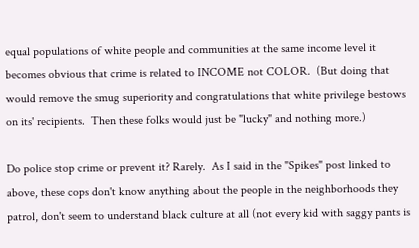equal populations of white people and communities at the same income level it becomes obvious that crime is related to INCOME not COLOR.  (But doing that would remove the smug superiority and congratulations that white privilege bestows on its' recipients.  Then these folks would just be "lucky" and nothing more.)

Do police stop crime or prevent it? Rarely.  As I said in the "Spikes" post linked to above, these cops don't know anything about the people in the neighborhoods they patrol, don't seem to understand black culture at all (not every kid with saggy pants is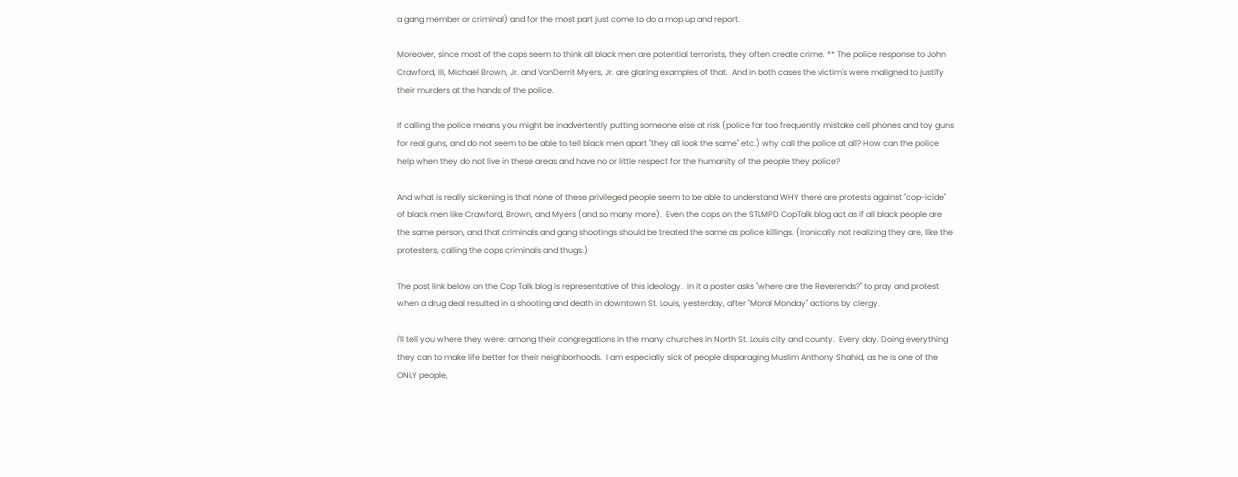a gang member or criminal) and for the most part just come to do a mop up and report.

Moreover, since most of the cops seem to think all black men are potential terrorists, they often create crime. ** The police response to John Crawford, III, Michael Brown, Jr. and VonDerrit Myers, Jr. are glaring examples of that.  And in both cases the victim's were maligned to justify their murders at the hands of the police.

If calling the police means you might be inadvertently putting someone else at risk (police far too frequently mistake cell phones and toy guns for real guns, and do not seem to be able to tell black men apart "they all look the same" etc.) why call the police at all? How can the police help when they do not live in these areas and have no or little respect for the humanity of the people they police?

And what is really sickening is that none of these privileged people seem to be able to understand WHY there are protests against "cop-icide" of black men like Crawford, Brown, and Myers (and so many more).  Even the cops on the STLMPD CopTalk blog act as if all black people are the same person, and that criminals and gang shootings should be treated the same as police killings. (Ironically not realizing they are, like the protesters, calling the cops criminals and thugs.)

The post link below on the Cop Talk blog is representative of this ideology.  In it a poster asks "where are the Reverends?" to pray and protest when a drug deal resulted in a shooting and death in downtown St. Louis, yesterday, after "Moral Monday" actions by clergy.

I'll tell you where they were: among their congregations in the many churches in North St. Louis city and county.  Every day. Doing everything they can to make life better for their neighborhoods.  I am especially sick of people disparaging Muslim Anthony Shahid, as he is one of the ONLY people,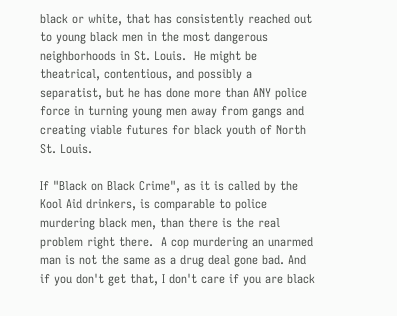black or white, that has consistently reached out to young black men in the most dangerous neighborhoods in St. Louis.  He might be theatrical, contentious, and possibly a separatist, but he has done more than ANY police force in turning young men away from gangs and creating viable futures for black youth of North St. Louis.

If "Black on Black Crime", as it is called by the Kool Aid drinkers, is comparable to police murdering black men, than there is the real problem right there.  A cop murdering an unarmed man is not the same as a drug deal gone bad. And if you don't get that, I don't care if you are black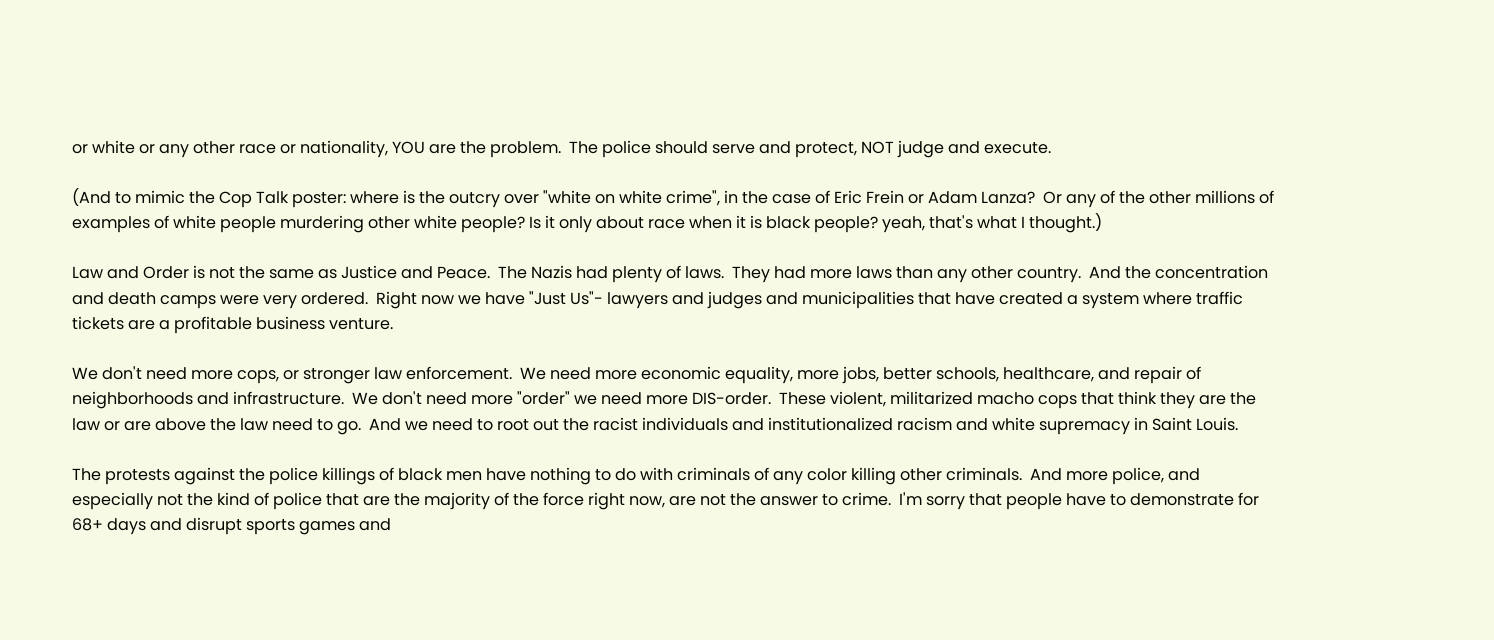or white or any other race or nationality, YOU are the problem.  The police should serve and protect, NOT judge and execute.

(And to mimic the Cop Talk poster: where is the outcry over "white on white crime", in the case of Eric Frein or Adam Lanza?  Or any of the other millions of examples of white people murdering other white people? Is it only about race when it is black people? yeah, that's what I thought.)

Law and Order is not the same as Justice and Peace.  The Nazis had plenty of laws.  They had more laws than any other country.  And the concentration and death camps were very ordered.  Right now we have "Just Us"- lawyers and judges and municipalities that have created a system where traffic tickets are a profitable business venture.

We don't need more cops, or stronger law enforcement.  We need more economic equality, more jobs, better schools, healthcare, and repair of neighborhoods and infrastructure.  We don't need more "order" we need more DIS-order.  These violent, militarized macho cops that think they are the law or are above the law need to go.  And we need to root out the racist individuals and institutionalized racism and white supremacy in Saint Louis.

The protests against the police killings of black men have nothing to do with criminals of any color killing other criminals.  And more police, and especially not the kind of police that are the majority of the force right now, are not the answer to crime.  I'm sorry that people have to demonstrate for 68+ days and disrupt sports games and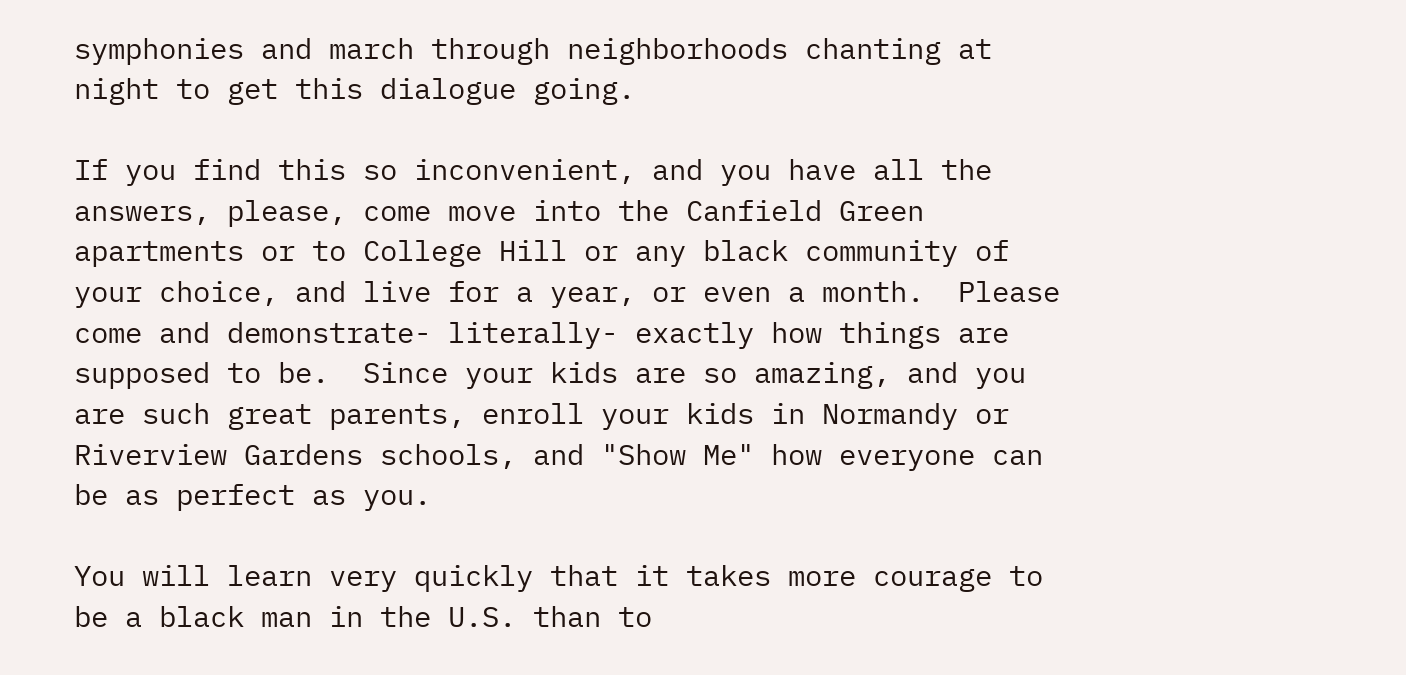symphonies and march through neighborhoods chanting at night to get this dialogue going.

If you find this so inconvenient, and you have all the answers, please, come move into the Canfield Green apartments or to College Hill or any black community of your choice, and live for a year, or even a month.  Please come and demonstrate- literally- exactly how things are supposed to be.  Since your kids are so amazing, and you are such great parents, enroll your kids in Normandy or Riverview Gardens schools, and "Show Me" how everyone can be as perfect as you.

You will learn very quickly that it takes more courage to be a black man in the U.S. than to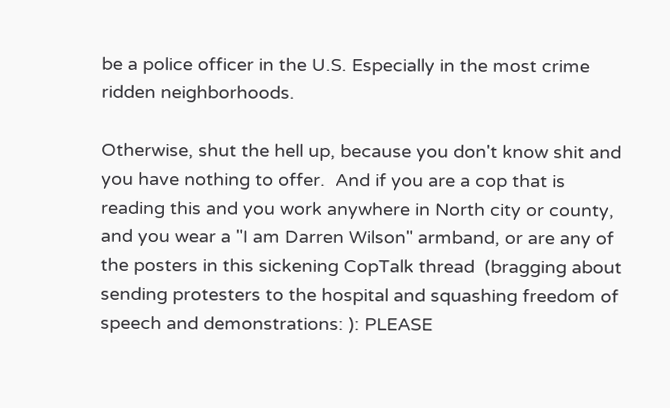be a police officer in the U.S. Especially in the most crime ridden neighborhoods.

Otherwise, shut the hell up, because you don't know shit and you have nothing to offer.  And if you are a cop that is reading this and you work anywhere in North city or county, and you wear a "I am Darren Wilson" armband, or are any of the posters in this sickening CopTalk thread  (bragging about sending protesters to the hospital and squashing freedom of speech and demonstrations: ): PLEASE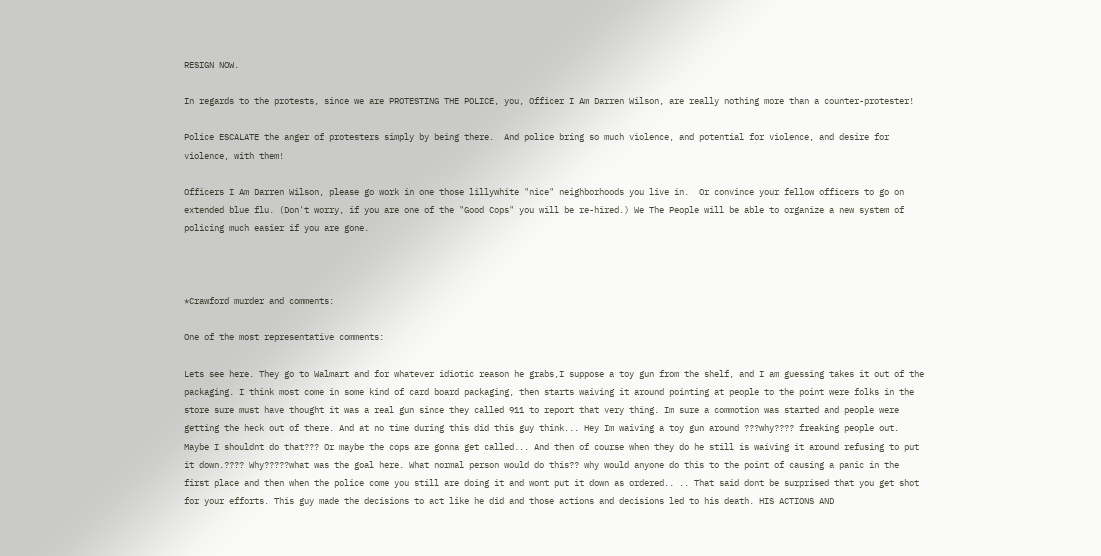RESIGN NOW.

In regards to the protests, since we are PROTESTING THE POLICE, you, Officer I Am Darren Wilson, are really nothing more than a counter-protester!

Police ESCALATE the anger of protesters simply by being there.  And police bring so much violence, and potential for violence, and desire for violence, with them!

Officers I Am Darren Wilson, please go work in one those lillywhite "nice" neighborhoods you live in.  Or convince your fellow officers to go on extended blue flu. (Don't worry, if you are one of the "Good Cops" you will be re-hired.) We The People will be able to organize a new system of policing much easier if you are gone.



*Crawford murder and comments:

One of the most representative comments:

Lets see here. They go to Walmart and for whatever idiotic reason he grabs,I suppose a toy gun from the shelf, and I am guessing takes it out of the packaging. I think most come in some kind of card board packaging, then starts waiving it around pointing at people to the point were folks in the store sure must have thought it was a real gun since they called 911 to report that very thing. Im sure a commotion was started and people were getting the heck out of there. And at no time during this did this guy think... Hey Im waiving a toy gun around ???why???? freaking people out. Maybe I shouldnt do that??? Or maybe the cops are gonna get called... And then of course when they do he still is waiving it around refusing to put it down.???? Why?????what was the goal here. What normal person would do this?? why would anyone do this to the point of causing a panic in the first place and then when the police come you still are doing it and wont put it down as ordered.. .. That said dont be surprised that you get shot for your efforts. This guy made the decisions to act like he did and those actions and decisions led to his death. HIS ACTIONS AND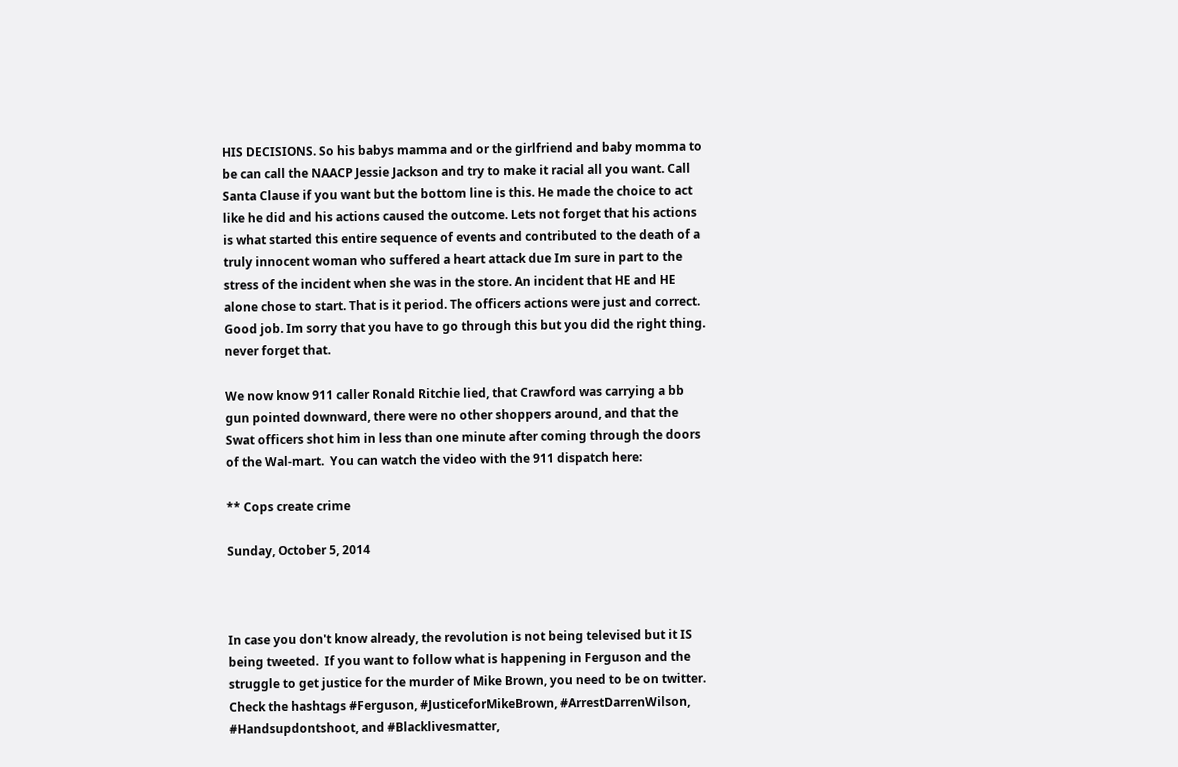HIS DECISIONS. So his babys mamma and or the girlfriend and baby momma to be can call the NAACP Jessie Jackson and try to make it racial all you want. Call Santa Clause if you want but the bottom line is this. He made the choice to act like he did and his actions caused the outcome. Lets not forget that his actions is what started this entire sequence of events and contributed to the death of a truly innocent woman who suffered a heart attack due Im sure in part to the stress of the incident when she was in the store. An incident that HE and HE alone chose to start. That is it period. The officers actions were just and correct. Good job. Im sorry that you have to go through this but you did the right thing. never forget that.

We now know 911 caller Ronald Ritchie lied, that Crawford was carrying a bb gun pointed downward, there were no other shoppers around, and that the Swat officers shot him in less than one minute after coming through the doors of the Wal-mart.  You can watch the video with the 911 dispatch here:

** Cops create crime

Sunday, October 5, 2014



In case you don't know already, the revolution is not being televised but it IS being tweeted.  If you want to follow what is happening in Ferguson and the struggle to get justice for the murder of Mike Brown, you need to be on twitter.  Check the hashtags #Ferguson, #JusticeforMikeBrown, #ArrestDarrenWilson, #Handsupdontshoot, and #Blacklivesmatter,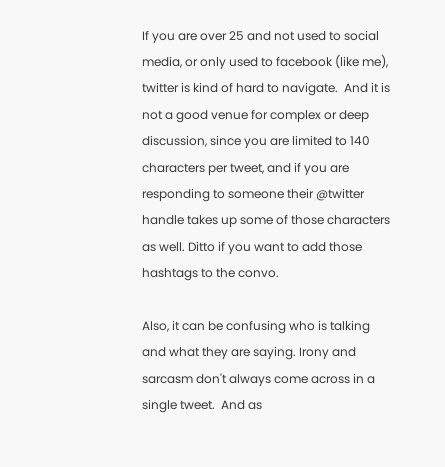If you are over 25 and not used to social media, or only used to facebook (like me), twitter is kind of hard to navigate.  And it is not a good venue for complex or deep discussion, since you are limited to 140 characters per tweet, and if you are responding to someone their @twitter handle takes up some of those characters as well. Ditto if you want to add those hashtags to the convo.

Also, it can be confusing who is talking and what they are saying. Irony and sarcasm don't always come across in a single tweet.  And as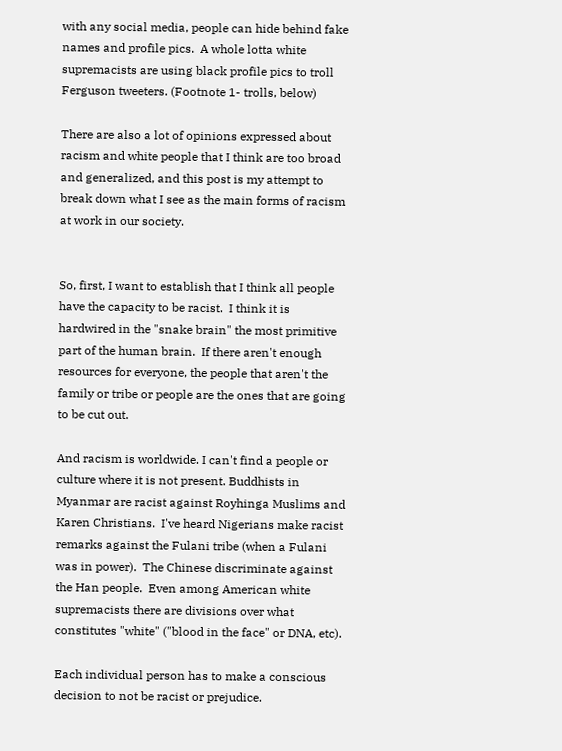with any social media, people can hide behind fake names and profile pics.  A whole lotta white supremacists are using black profile pics to troll Ferguson tweeters. (Footnote 1- trolls, below)

There are also a lot of opinions expressed about racism and white people that I think are too broad and generalized, and this post is my attempt to break down what I see as the main forms of racism at work in our society.


So, first, I want to establish that I think all people have the capacity to be racist.  I think it is hardwired in the "snake brain" the most primitive part of the human brain.  If there aren't enough resources for everyone, the people that aren't the family or tribe or people are the ones that are going to be cut out.

And racism is worldwide. I can't find a people or culture where it is not present. Buddhists in Myanmar are racist against Royhinga Muslims and Karen Christians.  I've heard Nigerians make racist remarks against the Fulani tribe (when a Fulani was in power).  The Chinese discriminate against the Han people.  Even among American white supremacists there are divisions over what constitutes "white" ("blood in the face" or DNA, etc).

Each individual person has to make a conscious decision to not be racist or prejudice.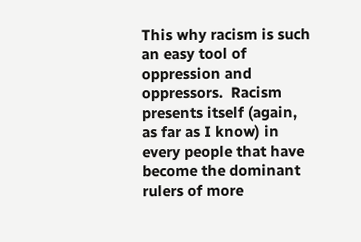This why racism is such an easy tool of oppression and oppressors.  Racism presents itself (again, as far as I know) in every people that have become the dominant rulers of more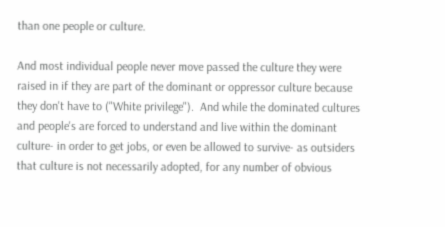than one people or culture.

And most individual people never move passed the culture they were raised in if they are part of the dominant or oppressor culture because they don't have to ("White privilege").  And while the dominated cultures and people's are forced to understand and live within the dominant culture- in order to get jobs, or even be allowed to survive- as outsiders that culture is not necessarily adopted, for any number of obvious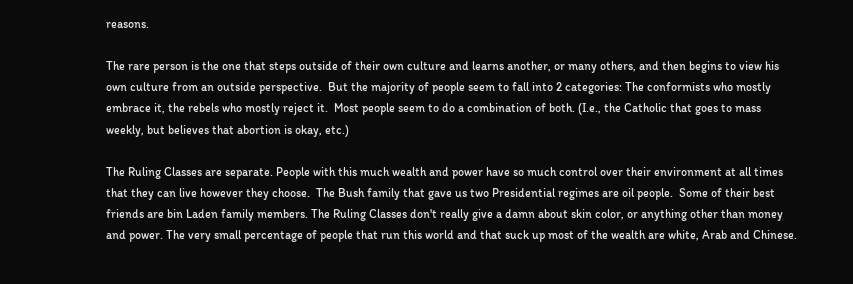reasons.

The rare person is the one that steps outside of their own culture and learns another, or many others, and then begins to view his own culture from an outside perspective.  But the majority of people seem to fall into 2 categories: The conformists who mostly embrace it, the rebels who mostly reject it.  Most people seem to do a combination of both. (I.e., the Catholic that goes to mass weekly, but believes that abortion is okay, etc.)

The Ruling Classes are separate. People with this much wealth and power have so much control over their environment at all times that they can live however they choose.  The Bush family that gave us two Presidential regimes are oil people.  Some of their best friends are bin Laden family members. The Ruling Classes don't really give a damn about skin color, or anything other than money and power. The very small percentage of people that run this world and that suck up most of the wealth are white, Arab and Chinese.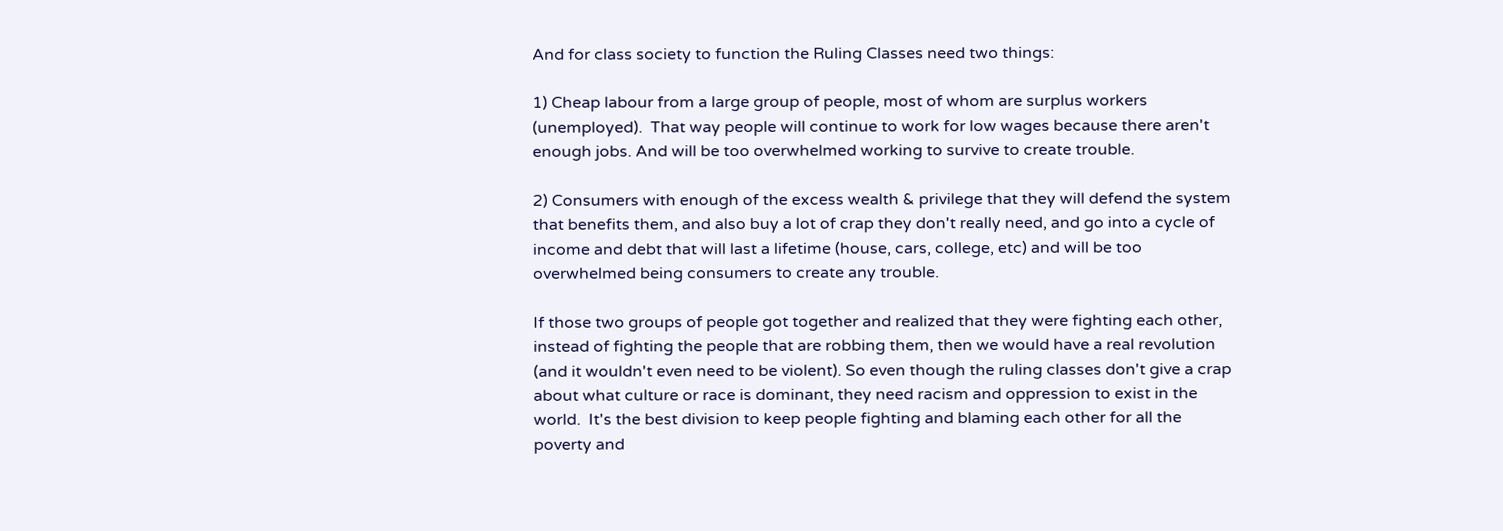And for class society to function the Ruling Classes need two things:

1) Cheap labour from a large group of people, most of whom are surplus workers (unemployed).  That way people will continue to work for low wages because there aren't enough jobs. And will be too overwhelmed working to survive to create trouble.

2) Consumers with enough of the excess wealth & privilege that they will defend the system that benefits them, and also buy a lot of crap they don't really need, and go into a cycle of income and debt that will last a lifetime (house, cars, college, etc) and will be too overwhelmed being consumers to create any trouble.

If those two groups of people got together and realized that they were fighting each other, instead of fighting the people that are robbing them, then we would have a real revolution (and it wouldn't even need to be violent). So even though the ruling classes don't give a crap about what culture or race is dominant, they need racism and oppression to exist in the world.  It's the best division to keep people fighting and blaming each other for all the poverty and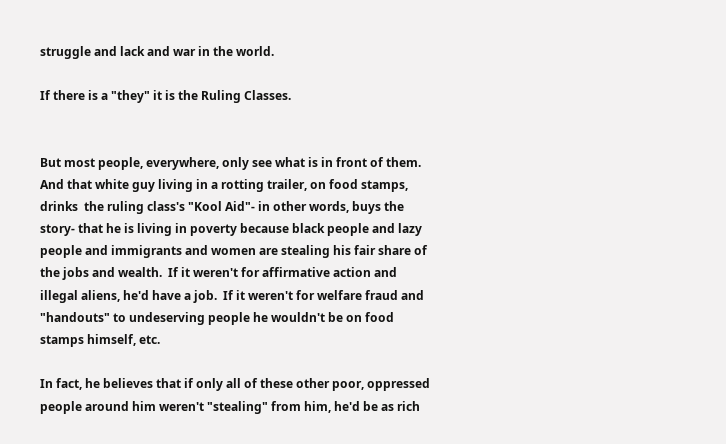struggle and lack and war in the world.

If there is a "they" it is the Ruling Classes.


But most people, everywhere, only see what is in front of them.  And that white guy living in a rotting trailer, on food stamps, drinks  the ruling class's "Kool Aid"- in other words, buys the story- that he is living in poverty because black people and lazy people and immigrants and women are stealing his fair share of the jobs and wealth.  If it weren't for affirmative action and illegal aliens, he'd have a job.  If it weren't for welfare fraud and "handouts" to undeserving people he wouldn't be on food stamps himself, etc.

In fact, he believes that if only all of these other poor, oppressed people around him weren't "stealing" from him, he'd be as rich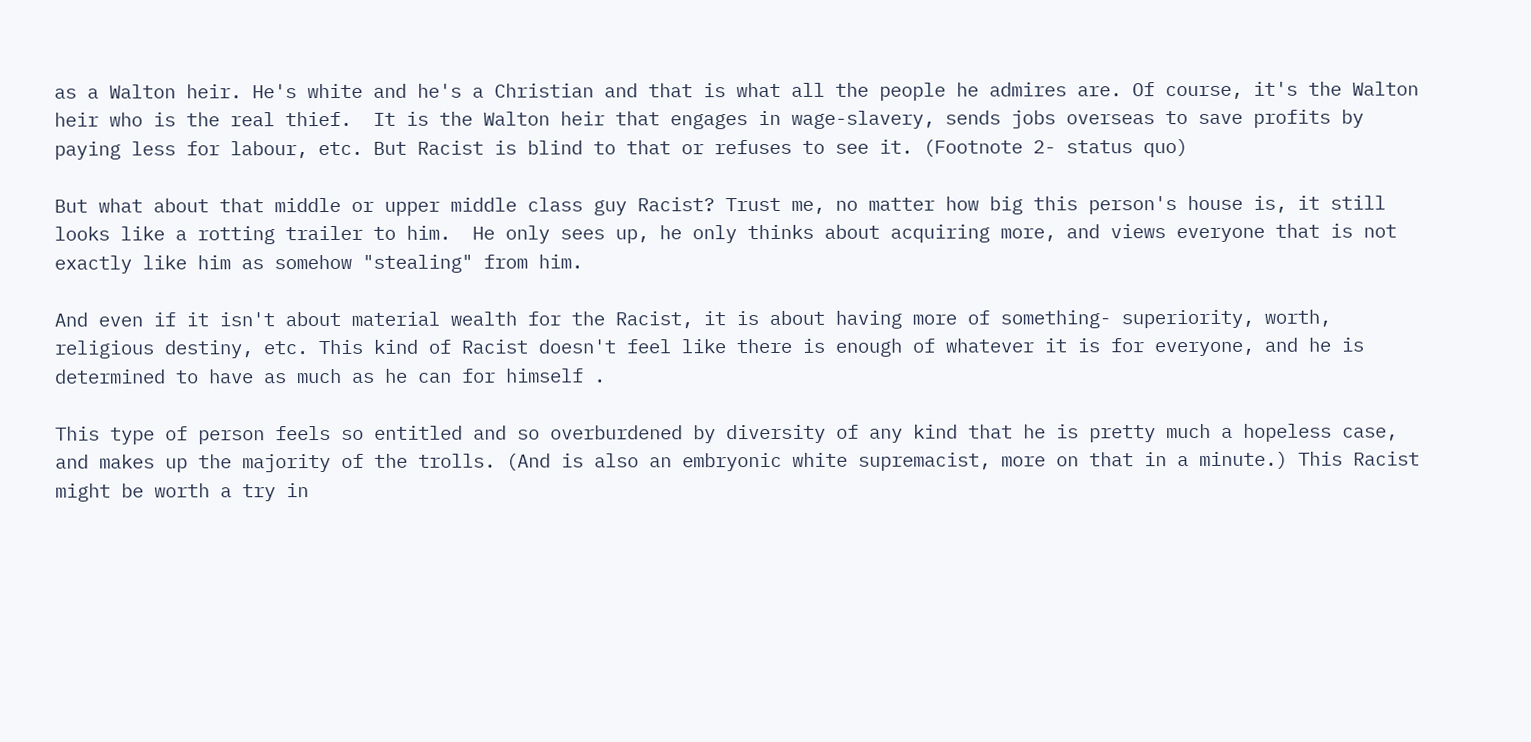as a Walton heir. He's white and he's a Christian and that is what all the people he admires are. Of course, it's the Walton heir who is the real thief.  It is the Walton heir that engages in wage-slavery, sends jobs overseas to save profits by paying less for labour, etc. But Racist is blind to that or refuses to see it. (Footnote 2- status quo)

But what about that middle or upper middle class guy Racist? Trust me, no matter how big this person's house is, it still looks like a rotting trailer to him.  He only sees up, he only thinks about acquiring more, and views everyone that is not exactly like him as somehow "stealing" from him.

And even if it isn't about material wealth for the Racist, it is about having more of something- superiority, worth, religious destiny, etc. This kind of Racist doesn't feel like there is enough of whatever it is for everyone, and he is determined to have as much as he can for himself .

This type of person feels so entitled and so overburdened by diversity of any kind that he is pretty much a hopeless case, and makes up the majority of the trolls. (And is also an embryonic white supremacist, more on that in a minute.) This Racist might be worth a try in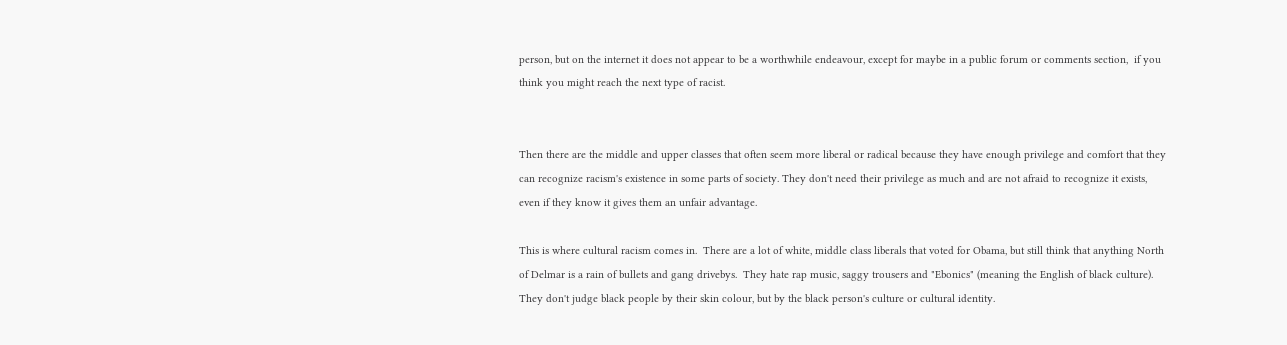person, but on the internet it does not appear to be a worthwhile endeavour, except for maybe in a public forum or comments section,  if you think you might reach the next type of racist.


Then there are the middle and upper classes that often seem more liberal or radical because they have enough privilege and comfort that they can recognize racism's existence in some parts of society. They don't need their privilege as much and are not afraid to recognize it exists, even if they know it gives them an unfair advantage.

This is where cultural racism comes in.  There are a lot of white, middle class liberals that voted for Obama, but still think that anything North of Delmar is a rain of bullets and gang drivebys.  They hate rap music, saggy trousers and "Ebonics" (meaning the English of black culture).  They don't judge black people by their skin colour, but by the black person's culture or cultural identity.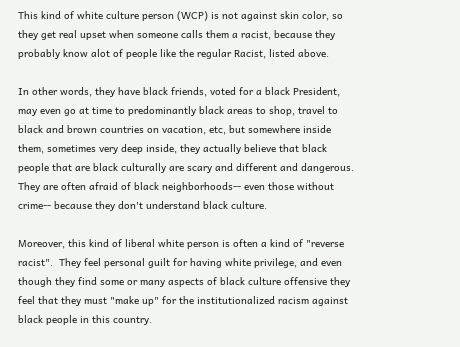This kind of white culture person (WCP) is not against skin color, so they get real upset when someone calls them a racist, because they probably know alot of people like the regular Racist, listed above.

In other words, they have black friends, voted for a black President, may even go at time to predominantly black areas to shop, travel to black and brown countries on vacation, etc, but somewhere inside them, sometimes very deep inside, they actually believe that black people that are black culturally are scary and different and dangerous.  They are often afraid of black neighborhoods-- even those without crime-- because they don't understand black culture.

Moreover, this kind of liberal white person is often a kind of "reverse racist".  They feel personal guilt for having white privilege, and even though they find some or many aspects of black culture offensive they feel that they must "make up" for the institutionalized racism against black people in this country.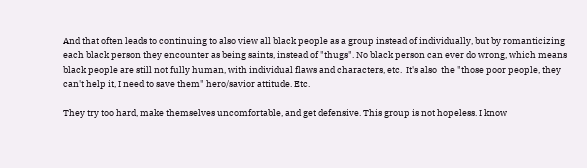And that often leads to continuing to also view all black people as a group instead of individually, but by romanticizing each black person they encounter as being saints, instead of "thugs". No black person can ever do wrong, which means black people are still not fully human, with individual flaws and characters, etc.  It's also  the "those poor people, they can't help it, I need to save them" hero/savior attitude. Etc.

They try too hard, make themselves uncomfortable, and get defensive. This group is not hopeless. I know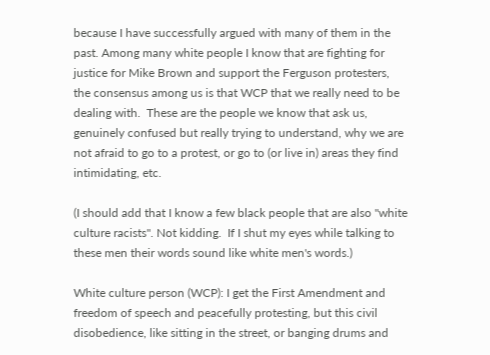because I have successfully argued with many of them in the past. Among many white people I know that are fighting for justice for Mike Brown and support the Ferguson protesters, the consensus among us is that WCP that we really need to be dealing with.  These are the people we know that ask us, genuinely confused but really trying to understand, why we are not afraid to go to a protest, or go to (or live in) areas they find intimidating, etc.

(I should add that I know a few black people that are also "white culture racists". Not kidding.  If I shut my eyes while talking to these men their words sound like white men's words.)

White culture person (WCP): I get the First Amendment and freedom of speech and peacefully protesting, but this civil disobedience, like sitting in the street, or banging drums and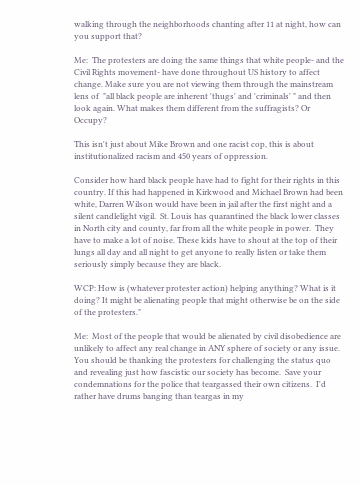walking through the neighborhoods chanting after 11 at night, how can you support that?

Me:  The protesters are doing the same things that white people- and the Civil Rights movement- have done throughout US history to affect change. Make sure you are not viewing them through the mainstream lens of  "all black people are inherent 'thugs' and 'criminals' " and then look again. What makes them different from the suffragists? Or Occupy?

This isn't just about Mike Brown and one racist cop, this is about institutionalized racism and 450 years of oppression.

Consider how hard black people have had to fight for their rights in this country. If this had happened in Kirkwood and Michael Brown had been white, Darren Wilson would have been in jail after the first night and a silent candlelight vigil.  St. Louis has quarantined the black lower classes in North city and county, far from all the white people in power.  They have to make a lot of noise. These kids have to shout at the top of their lungs all day and all night to get anyone to really listen or take them seriously simply because they are black.

WCP: How is (whatever protester action) helping anything? What is it doing? It might be alienating people that might otherwise be on the side of the protesters."

Me:  Most of the people that would be alienated by civil disobedience are unlikely to affect any real change in ANY sphere of society or any issue.  You should be thanking the protesters for challenging the status quo and revealing just how fascistic our society has become.  Save your condemnations for the police that teargassed their own citizens.  I'd rather have drums banging than teargas in my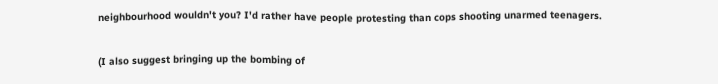neighbourhood wouldn't you? I'd rather have people protesting than cops shooting unarmed teenagers.

(I also suggest bringing up the bombing of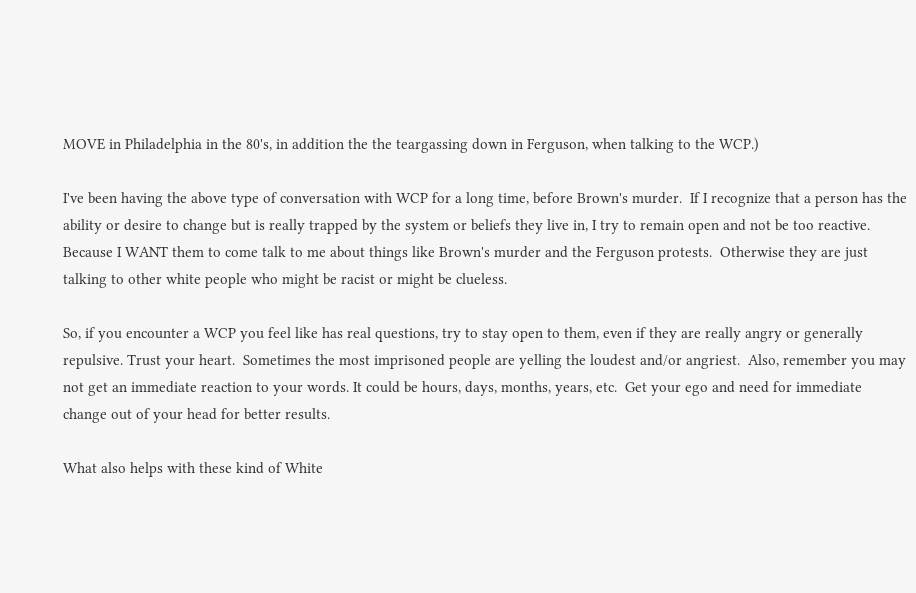MOVE in Philadelphia in the 80's, in addition the the teargassing down in Ferguson, when talking to the WCP.)

I've been having the above type of conversation with WCP for a long time, before Brown's murder.  If I recognize that a person has the ability or desire to change but is really trapped by the system or beliefs they live in, I try to remain open and not be too reactive. Because I WANT them to come talk to me about things like Brown's murder and the Ferguson protests.  Otherwise they are just talking to other white people who might be racist or might be clueless.

So, if you encounter a WCP you feel like has real questions, try to stay open to them, even if they are really angry or generally repulsive. Trust your heart.  Sometimes the most imprisoned people are yelling the loudest and/or angriest.  Also, remember you may not get an immediate reaction to your words. It could be hours, days, months, years, etc.  Get your ego and need for immediate change out of your head for better results.

What also helps with these kind of White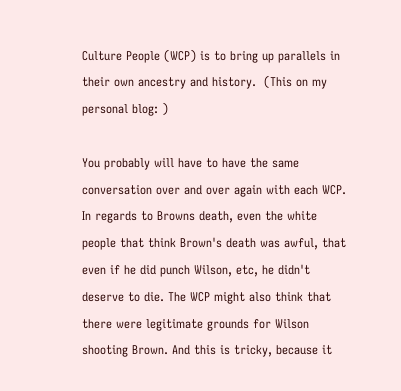Culture People (WCP) is to bring up parallels in their own ancestry and history.  (This on my personal blog: )

You probably will have to have the same conversation over and over again with each WCP. In regards to Browns death, even the white people that think Brown's death was awful, that even if he did punch Wilson, etc, he didn't deserve to die. The WCP might also think that there were legitimate grounds for Wilson shooting Brown. And this is tricky, because it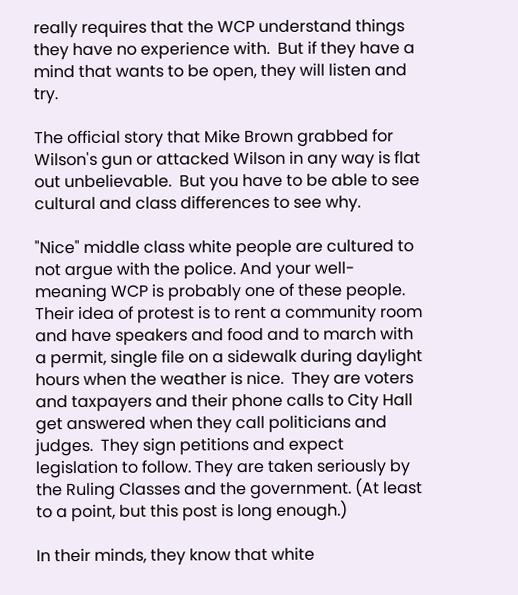really requires that the WCP understand things they have no experience with.  But if they have a mind that wants to be open, they will listen and try.

The official story that Mike Brown grabbed for Wilson's gun or attacked Wilson in any way is flat out unbelievable.  But you have to be able to see cultural and class differences to see why.

"Nice" middle class white people are cultured to not argue with the police. And your well-meaning WCP is probably one of these people. Their idea of protest is to rent a community room and have speakers and food and to march with a permit, single file on a sidewalk during daylight hours when the weather is nice.  They are voters and taxpayers and their phone calls to City Hall get answered when they call politicians and judges.  They sign petitions and expect legislation to follow. They are taken seriously by the Ruling Classes and the government. (At least to a point, but this post is long enough.)

In their minds, they know that white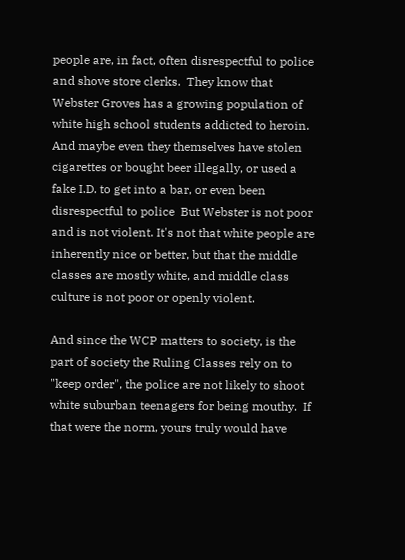people are, in fact, often disrespectful to police and shove store clerks.  They know that Webster Groves has a growing population of white high school students addicted to heroin.  And maybe even they themselves have stolen cigarettes or bought beer illegally, or used a fake I.D. to get into a bar, or even been disrespectful to police  But Webster is not poor and is not violent. It's not that white people are inherently nice or better, but that the middle classes are mostly white, and middle class culture is not poor or openly violent.

And since the WCP matters to society, is the part of society the Ruling Classes rely on to "keep order", the police are not likely to shoot white suburban teenagers for being mouthy.  If that were the norm, yours truly would have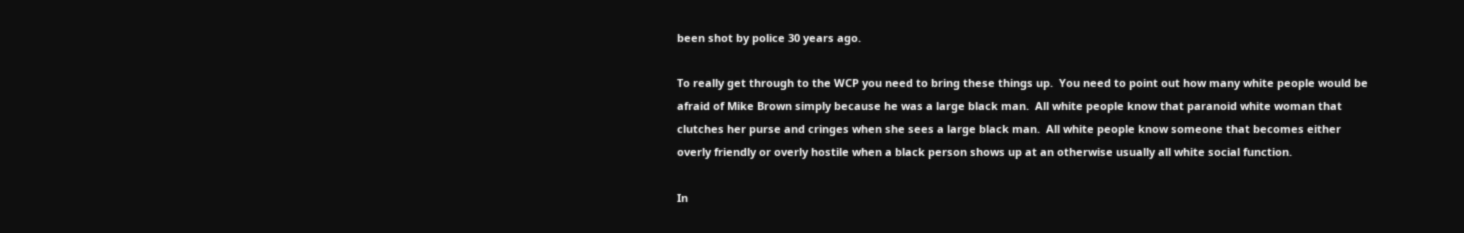been shot by police 30 years ago.

To really get through to the WCP you need to bring these things up.  You need to point out how many white people would be afraid of Mike Brown simply because he was a large black man.  All white people know that paranoid white woman that clutches her purse and cringes when she sees a large black man.  All white people know someone that becomes either overly friendly or overly hostile when a black person shows up at an otherwise usually all white social function.

In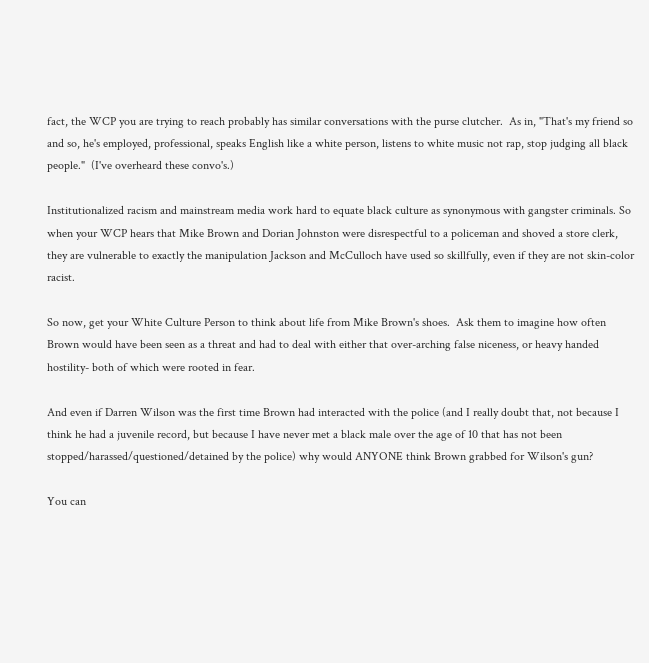fact, the WCP you are trying to reach probably has similar conversations with the purse clutcher.  As in, "That's my friend so and so, he's employed, professional, speaks English like a white person, listens to white music not rap, stop judging all black people."  (I've overheard these convo's.)

Institutionalized racism and mainstream media work hard to equate black culture as synonymous with gangster criminals. So when your WCP hears that Mike Brown and Dorian Johnston were disrespectful to a policeman and shoved a store clerk, they are vulnerable to exactly the manipulation Jackson and McCulloch have used so skillfully, even if they are not skin-color racist.

So now, get your White Culture Person to think about life from Mike Brown's shoes.  Ask them to imagine how often Brown would have been seen as a threat and had to deal with either that over-arching false niceness, or heavy handed hostility- both of which were rooted in fear.

And even if Darren Wilson was the first time Brown had interacted with the police (and I really doubt that, not because I think he had a juvenile record, but because I have never met a black male over the age of 10 that has not been stopped/harassed/questioned/detained by the police) why would ANYONE think Brown grabbed for Wilson's gun?

You can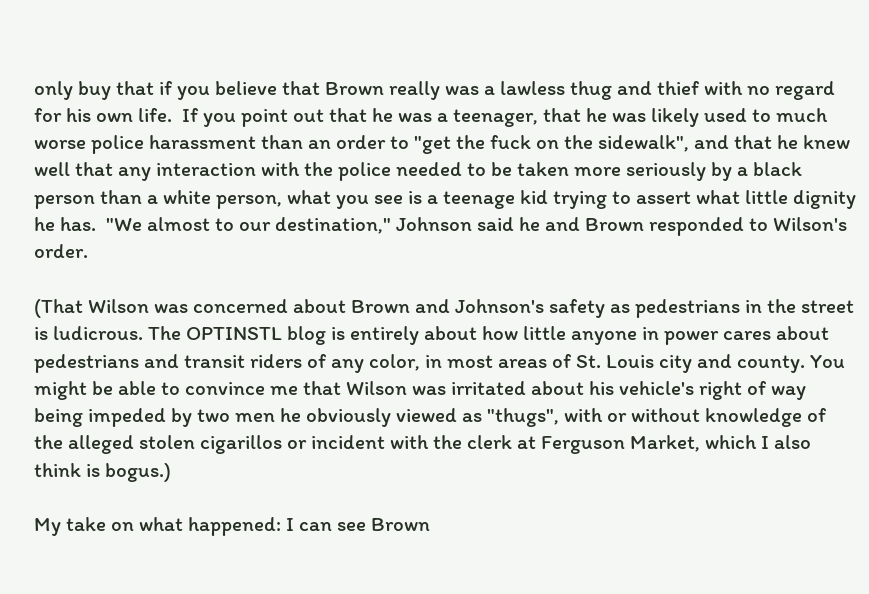only buy that if you believe that Brown really was a lawless thug and thief with no regard for his own life.  If you point out that he was a teenager, that he was likely used to much worse police harassment than an order to "get the fuck on the sidewalk", and that he knew well that any interaction with the police needed to be taken more seriously by a black person than a white person, what you see is a teenage kid trying to assert what little dignity he has.  "We almost to our destination," Johnson said he and Brown responded to Wilson's order.

(That Wilson was concerned about Brown and Johnson's safety as pedestrians in the street is ludicrous. The OPTINSTL blog is entirely about how little anyone in power cares about pedestrians and transit riders of any color, in most areas of St. Louis city and county. You might be able to convince me that Wilson was irritated about his vehicle's right of way being impeded by two men he obviously viewed as "thugs", with or without knowledge of the alleged stolen cigarillos or incident with the clerk at Ferguson Market, which I also think is bogus.)

My take on what happened: I can see Brown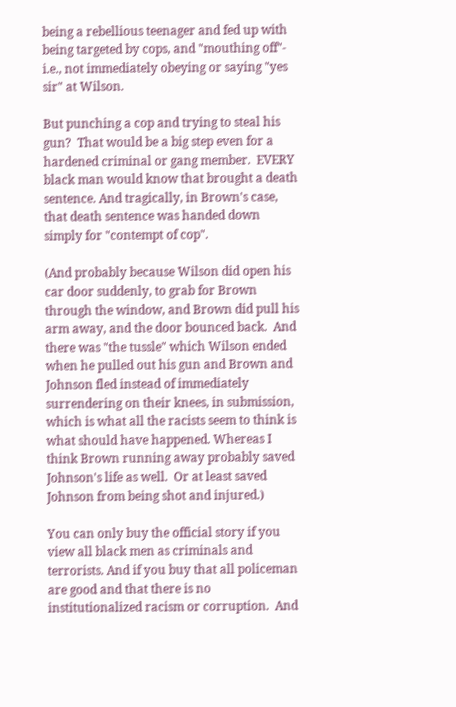being a rebellious teenager and fed up with being targeted by cops, and "mouthing off"- i.e., not immediately obeying or saying "yes sir" at Wilson.

But punching a cop and trying to steal his gun?  That would be a big step even for a hardened criminal or gang member.  EVERY black man would know that brought a death sentence. And tragically, in Brown's case, that death sentence was handed down simply for "contempt of cop".

(And probably because Wilson did open his car door suddenly, to grab for Brown through the window, and Brown did pull his arm away, and the door bounced back.  And there was "the tussle" which Wilson ended when he pulled out his gun and Brown and Johnson fled instead of immediately surrendering on their knees, in submission, which is what all the racists seem to think is what should have happened. Whereas I think Brown running away probably saved Johnson's life as well.  Or at least saved Johnson from being shot and injured.)

You can only buy the official story if you view all black men as criminals and terrorists. And if you buy that all policeman are good and that there is no institutionalized racism or corruption.  And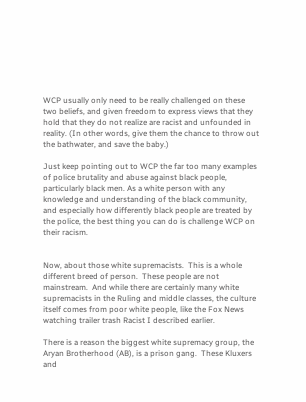WCP usually only need to be really challenged on these two beliefs, and given freedom to express views that they hold that they do not realize are racist and unfounded in reality. (In other words, give them the chance to throw out the bathwater, and save the baby.)

Just keep pointing out to WCP the far too many examples of police brutality and abuse against black people, particularly black men. As a white person with any knowledge and understanding of the black community, and especially how differently black people are treated by the police, the best thing you can do is challenge WCP on their racism.


Now, about those white supremacists.  This is a whole different breed of person.  These people are not mainstream.  And while there are certainly many white supremacists in the Ruling and middle classes, the culture itself comes from poor white people, like the Fox News watching trailer trash Racist I described earlier.

There is a reason the biggest white supremacy group, the Aryan Brotherhood (AB), is a prison gang.  These Kluxers and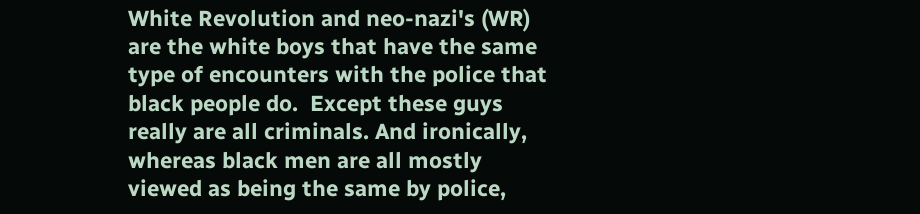White Revolution and neo-nazi's (WR) are the white boys that have the same type of encounters with the police that black people do.  Except these guys really are all criminals. And ironically, whereas black men are all mostly viewed as being the same by police,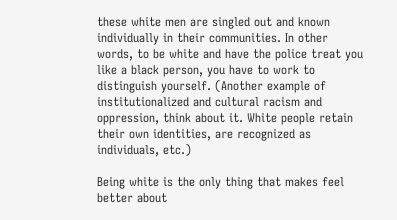these white men are singled out and known individually in their communities. In other words, to be white and have the police treat you like a black person, you have to work to distinguish yourself. (Another example of institutionalized and cultural racism and oppression, think about it. White people retain their own identities, are recognized as individuals, etc.)

Being white is the only thing that makes feel better about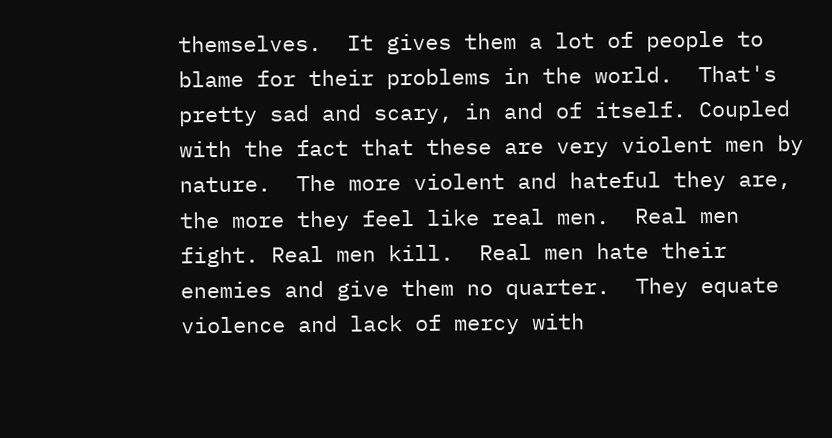themselves.  It gives them a lot of people to blame for their problems in the world.  That's pretty sad and scary, in and of itself. Coupled with the fact that these are very violent men by nature.  The more violent and hateful they are, the more they feel like real men.  Real men fight. Real men kill.  Real men hate their enemies and give them no quarter.  They equate violence and lack of mercy with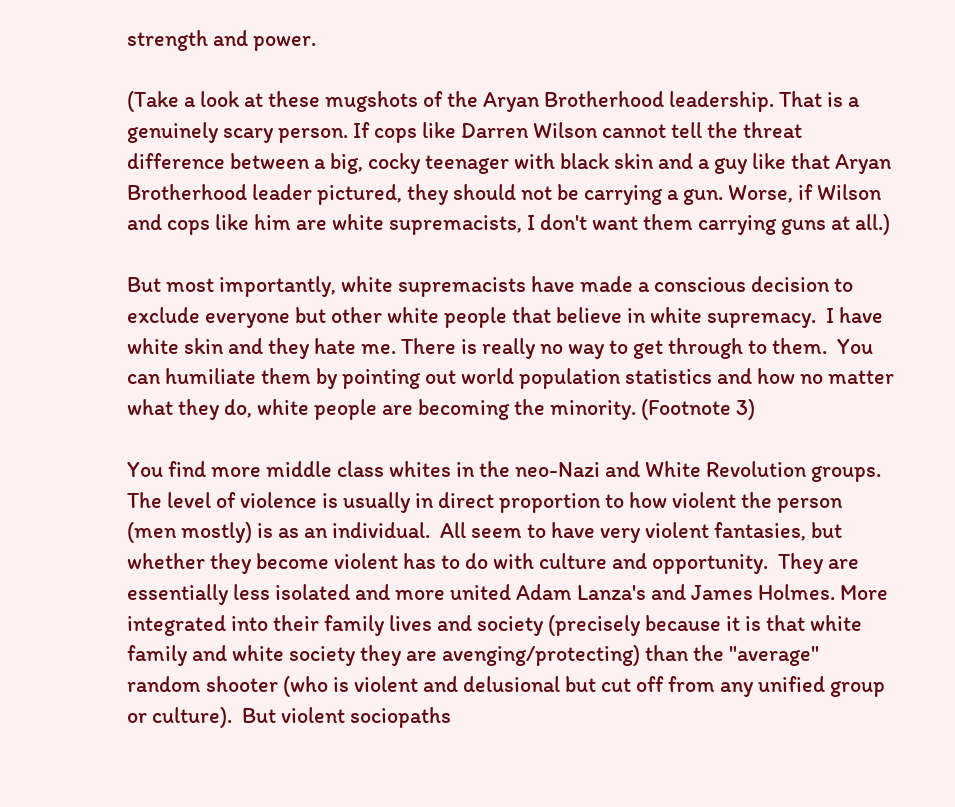strength and power.

(Take a look at these mugshots of the Aryan Brotherhood leadership. That is a genuinely scary person. If cops like Darren Wilson cannot tell the threat difference between a big, cocky teenager with black skin and a guy like that Aryan Brotherhood leader pictured, they should not be carrying a gun. Worse, if Wilson and cops like him are white supremacists, I don't want them carrying guns at all.)

But most importantly, white supremacists have made a conscious decision to exclude everyone but other white people that believe in white supremacy.  I have white skin and they hate me. There is really no way to get through to them.  You can humiliate them by pointing out world population statistics and how no matter what they do, white people are becoming the minority. (Footnote 3)

You find more middle class whites in the neo-Nazi and White Revolution groups.  The level of violence is usually in direct proportion to how violent the person (men mostly) is as an individual.  All seem to have very violent fantasies, but whether they become violent has to do with culture and opportunity.  They are essentially less isolated and more united Adam Lanza's and James Holmes. More integrated into their family lives and society (precisely because it is that white family and white society they are avenging/protecting) than the "average" random shooter (who is violent and delusional but cut off from any unified group or culture).  But violent sociopaths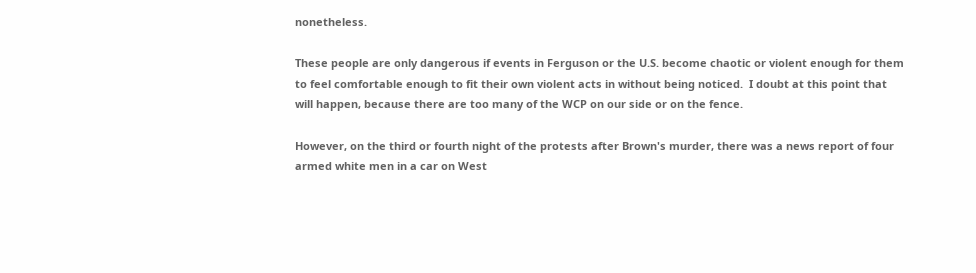nonetheless.

These people are only dangerous if events in Ferguson or the U.S. become chaotic or violent enough for them to feel comfortable enough to fit their own violent acts in without being noticed.  I doubt at this point that will happen, because there are too many of the WCP on our side or on the fence.

However, on the third or fourth night of the protests after Brown's murder, there was a news report of four armed white men in a car on West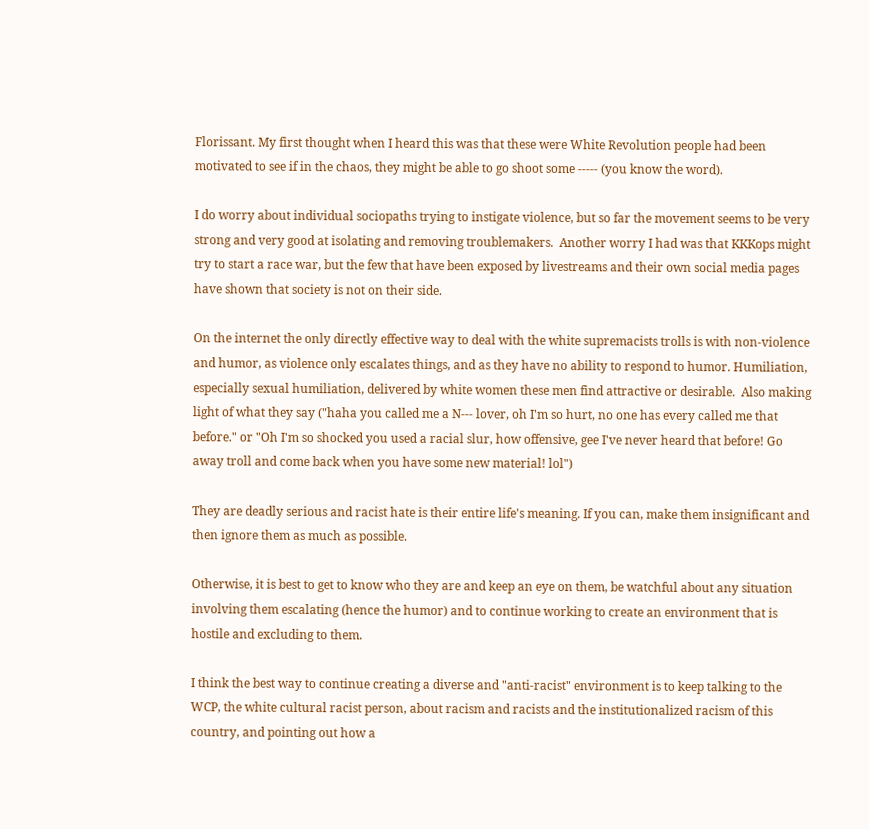Florissant. My first thought when I heard this was that these were White Revolution people had been motivated to see if in the chaos, they might be able to go shoot some ----- (you know the word).

I do worry about individual sociopaths trying to instigate violence, but so far the movement seems to be very strong and very good at isolating and removing troublemakers.  Another worry I had was that KKKops might try to start a race war, but the few that have been exposed by livestreams and their own social media pages have shown that society is not on their side.

On the internet the only directly effective way to deal with the white supremacists trolls is with non-violence and humor, as violence only escalates things, and as they have no ability to respond to humor. Humiliation, especially sexual humiliation, delivered by white women these men find attractive or desirable.  Also making light of what they say ("haha you called me a N--- lover, oh I'm so hurt, no one has every called me that before." or "Oh I'm so shocked you used a racial slur, how offensive, gee I've never heard that before! Go away troll and come back when you have some new material! lol")

They are deadly serious and racist hate is their entire life's meaning. If you can, make them insignificant and then ignore them as much as possible.

Otherwise, it is best to get to know who they are and keep an eye on them, be watchful about any situation involving them escalating (hence the humor) and to continue working to create an environment that is hostile and excluding to them.

I think the best way to continue creating a diverse and "anti-racist" environment is to keep talking to the WCP, the white cultural racist person, about racism and racists and the institutionalized racism of this country, and pointing out how a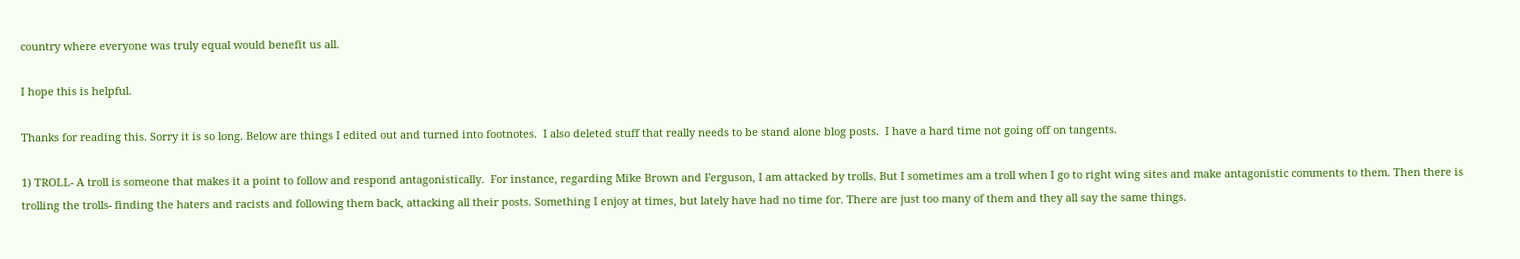country where everyone was truly equal would benefit us all.

I hope this is helpful.

Thanks for reading this. Sorry it is so long. Below are things I edited out and turned into footnotes.  I also deleted stuff that really needs to be stand alone blog posts.  I have a hard time not going off on tangents.

1) TROLL- A troll is someone that makes it a point to follow and respond antagonistically.  For instance, regarding Mike Brown and Ferguson, I am attacked by trolls. But I sometimes am a troll when I go to right wing sites and make antagonistic comments to them. Then there is trolling the trolls- finding the haters and racists and following them back, attacking all their posts. Something I enjoy at times, but lately have had no time for. There are just too many of them and they all say the same things.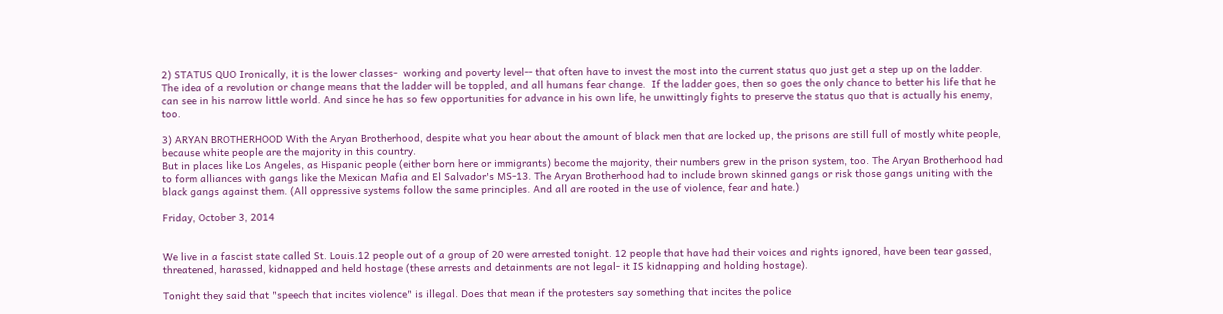2) STATUS QUO Ironically, it is the lower classes-  working and poverty level-- that often have to invest the most into the current status quo just get a step up on the ladder.  The idea of a revolution or change means that the ladder will be toppled, and all humans fear change.  If the ladder goes, then so goes the only chance to better his life that he can see in his narrow little world. And since he has so few opportunities for advance in his own life, he unwittingly fights to preserve the status quo that is actually his enemy, too.

3) ARYAN BROTHERHOOD With the Aryan Brotherhood, despite what you hear about the amount of black men that are locked up, the prisons are still full of mostly white people, because white people are the majority in this country.
But in places like Los Angeles, as Hispanic people (either born here or immigrants) become the majority, their numbers grew in the prison system, too. The Aryan Brotherhood had to form alliances with gangs like the Mexican Mafia and El Salvador's MS-13. The Aryan Brotherhood had to include brown skinned gangs or risk those gangs uniting with the black gangs against them. (All oppressive systems follow the same principles. And all are rooted in the use of violence, fear and hate.)

Friday, October 3, 2014


We live in a fascist state called St. Louis.12 people out of a group of 20 were arrested tonight. 12 people that have had their voices and rights ignored, have been tear gassed, threatened, harassed, kidnapped and held hostage (these arrests and detainments are not legal- it IS kidnapping and holding hostage).

Tonight they said that "speech that incites violence" is illegal. Does that mean if the protesters say something that incites the police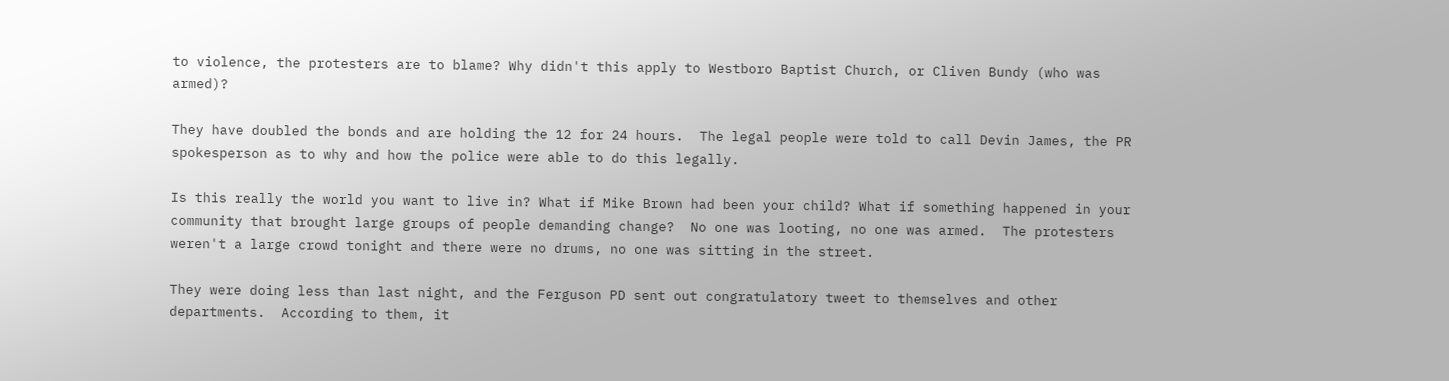to violence, the protesters are to blame? Why didn't this apply to Westboro Baptist Church, or Cliven Bundy (who was armed)?

They have doubled the bonds and are holding the 12 for 24 hours.  The legal people were told to call Devin James, the PR spokesperson as to why and how the police were able to do this legally.

Is this really the world you want to live in? What if Mike Brown had been your child? What if something happened in your community that brought large groups of people demanding change?  No one was looting, no one was armed.  The protesters weren't a large crowd tonight and there were no drums, no one was sitting in the street.

They were doing less than last night, and the Ferguson PD sent out congratulatory tweet to themselves and other departments.  According to them, it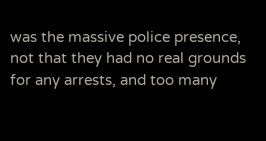was the massive police presence, not that they had no real grounds for any arrests, and too many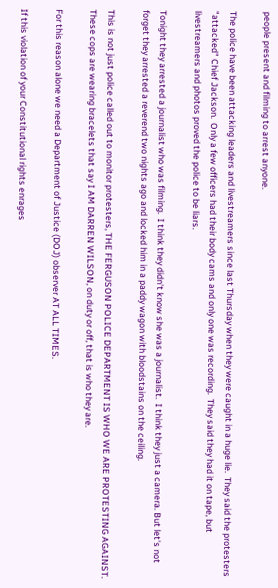people present and filming to arrest anyone.

The police have been attacking leaders and livestreamers since last Thursday when they were caught in a huge lie.  They said the protesters "attacked" Chief Jackson.  Only a few officers had their body cams and only one was recording.  They said they had it on tape, but livestreamers and photos proved the police to be liars.

Tonight they arrested a journalist who was filming.  I think they didn't know she was a journalist.  I think they just a camera. But let's not forget they arrested a reverend two nights ago and locked him in a paddy wagon with bloodstains on the ceiling.

This is not just police called out to monitor protesters, THE FERGUSON POLICE DEPARTMENT IS WHO WE ARE PROTESTING AGAINST.  These cops are wearing bracelets that say I AM DARREN WILSON, on duty or off, that is who they are.

For this reason alone we need a Department of Justice (DOJ) observer AT ALL TIMES.

If this violation of your Constitutional rights enrages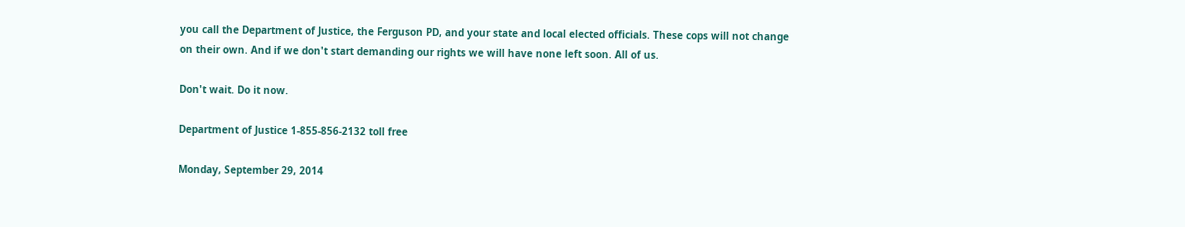you call the Department of Justice, the Ferguson PD, and your state and local elected officials. These cops will not change on their own. And if we don't start demanding our rights we will have none left soon. All of us.

Don't wait. Do it now.

Department of Justice 1-855-856-2132 toll free

Monday, September 29, 2014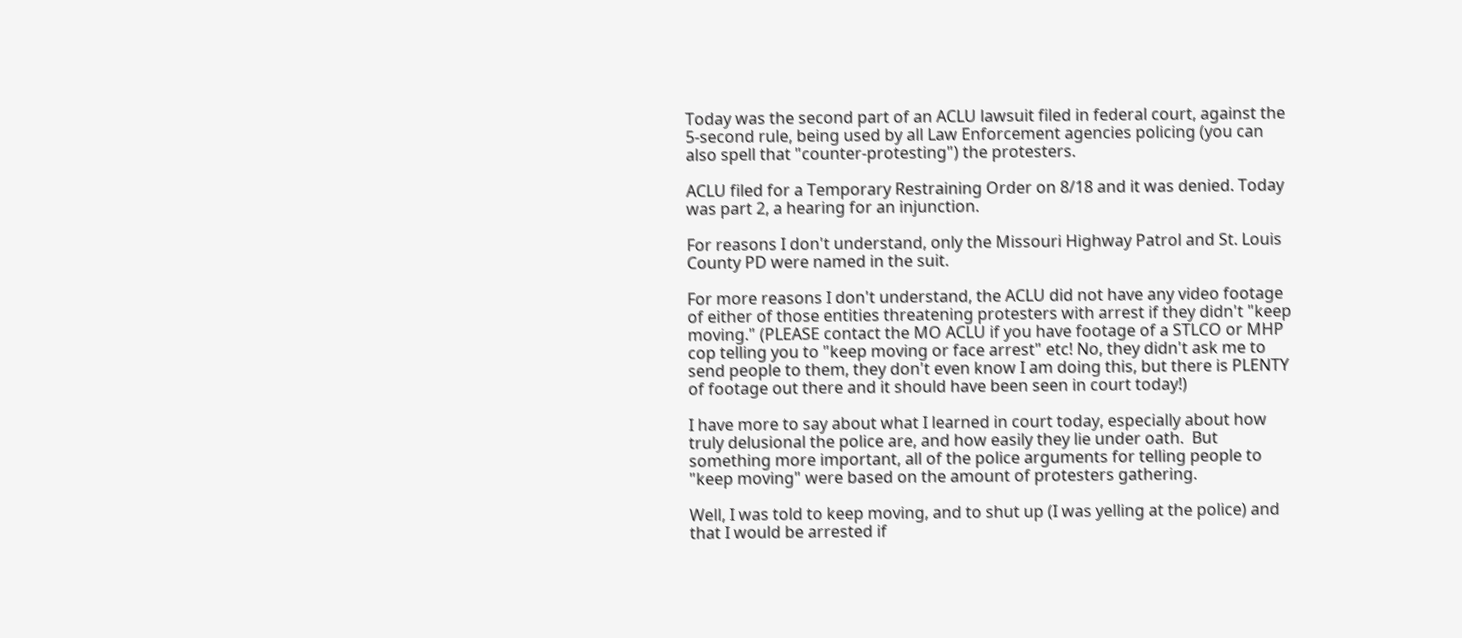Today was the second part of an ACLU lawsuit filed in federal court, against the 5-second rule, being used by all Law Enforcement agencies policing (you can also spell that "counter-protesting") the protesters.

ACLU filed for a Temporary Restraining Order on 8/18 and it was denied. Today was part 2, a hearing for an injunction.

For reasons I don't understand, only the Missouri Highway Patrol and St. Louis County PD were named in the suit.

For more reasons I don't understand, the ACLU did not have any video footage of either of those entities threatening protesters with arrest if they didn't "keep moving." (PLEASE contact the MO ACLU if you have footage of a STLCO or MHP cop telling you to "keep moving or face arrest" etc! No, they didn't ask me to send people to them, they don't even know I am doing this, but there is PLENTY of footage out there and it should have been seen in court today!)

I have more to say about what I learned in court today, especially about how truly delusional the police are, and how easily they lie under oath.  But something more important, all of the police arguments for telling people to "keep moving" were based on the amount of protesters gathering.

Well, I was told to keep moving, and to shut up (I was yelling at the police) and that I would be arrested if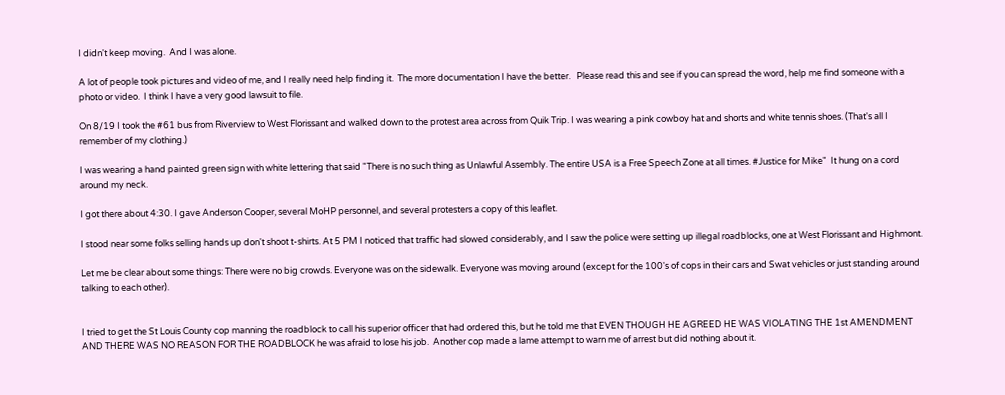I didn't keep moving.  And I was alone.

A lot of people took pictures and video of me, and I really need help finding it.  The more documentation I have the better.   Please read this and see if you can spread the word, help me find someone with a photo or video.  I think I have a very good lawsuit to file.

On 8/19 I took the #61 bus from Riverview to West Florissant and walked down to the protest area across from Quik Trip. I was wearing a pink cowboy hat and shorts and white tennis shoes. (That's all I remember of my clothing.)

I was wearing a hand painted green sign with white lettering that said "There is no such thing as Unlawful Assembly. The entire USA is a Free Speech Zone at all times. #Justice for Mike"  It hung on a cord around my neck.

I got there about 4:30. I gave Anderson Cooper, several MoHP personnel, and several protesters a copy of this leaflet.

I stood near some folks selling hands up don't shoot t-shirts. At 5 PM I noticed that traffic had slowed considerably, and I saw the police were setting up illegal roadblocks, one at West Florissant and Highmont.

Let me be clear about some things: There were no big crowds. Everyone was on the sidewalk. Everyone was moving around (except for the 100's of cops in their cars and Swat vehicles or just standing around talking to each other).


I tried to get the St Louis County cop manning the roadblock to call his superior officer that had ordered this, but he told me that EVEN THOUGH HE AGREED HE WAS VIOLATING THE 1st AMENDMENT  AND THERE WAS NO REASON FOR THE ROADBLOCK he was afraid to lose his job.  Another cop made a lame attempt to warn me of arrest but did nothing about it.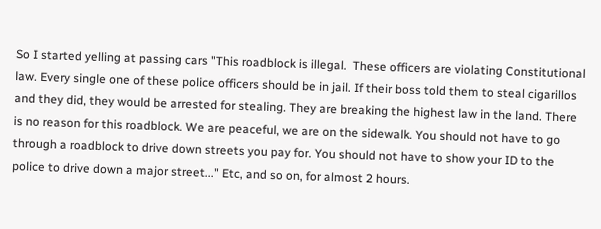So I started yelling at passing cars "This roadblock is illegal.  These officers are violating Constitutional law. Every single one of these police officers should be in jail. If their boss told them to steal cigarillos and they did, they would be arrested for stealing. They are breaking the highest law in the land. There is no reason for this roadblock. We are peaceful, we are on the sidewalk. You should not have to go through a roadblock to drive down streets you pay for. You should not have to show your ID to the police to drive down a major street..." Etc, and so on, for almost 2 hours.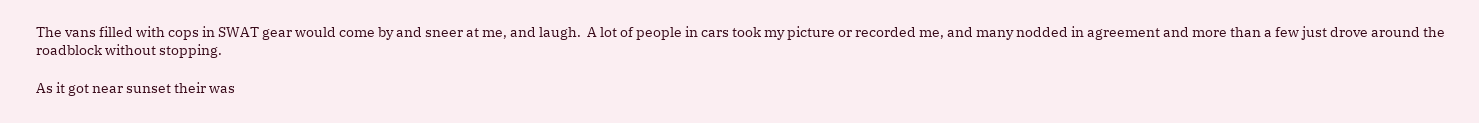The vans filled with cops in SWAT gear would come by and sneer at me, and laugh.  A lot of people in cars took my picture or recorded me, and many nodded in agreement and more than a few just drove around the roadblock without stopping.

As it got near sunset their was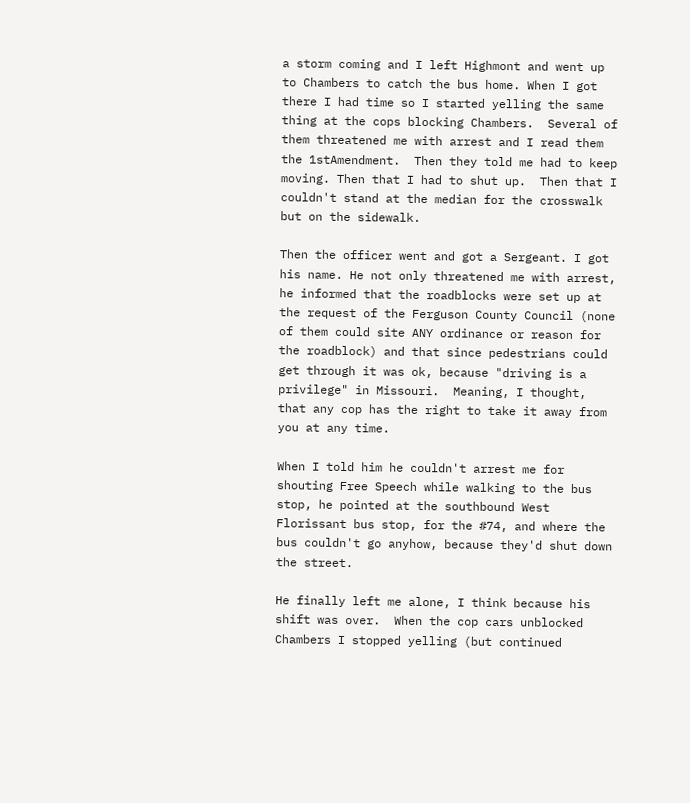a storm coming and I left Highmont and went up to Chambers to catch the bus home. When I got there I had time so I started yelling the same thing at the cops blocking Chambers.  Several of them threatened me with arrest and I read them the 1stAmendment.  Then they told me had to keep moving. Then that I had to shut up.  Then that I couldn't stand at the median for the crosswalk but on the sidewalk.

Then the officer went and got a Sergeant. I got his name. He not only threatened me with arrest, he informed that the roadblocks were set up at the request of the Ferguson County Council (none of them could site ANY ordinance or reason for the roadblock) and that since pedestrians could get through it was ok, because "driving is a privilege" in Missouri.  Meaning, I thought, that any cop has the right to take it away from you at any time.

When I told him he couldn't arrest me for shouting Free Speech while walking to the bus stop, he pointed at the southbound West Florissant bus stop, for the #74, and where the bus couldn't go anyhow, because they'd shut down the street.

He finally left me alone, I think because his shift was over.  When the cop cars unblocked Chambers I stopped yelling (but continued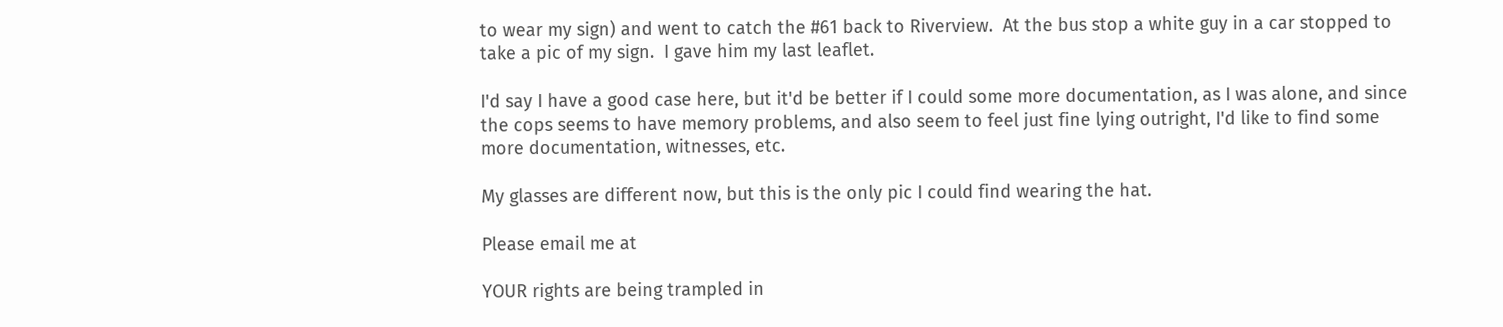to wear my sign) and went to catch the #61 back to Riverview.  At the bus stop a white guy in a car stopped to take a pic of my sign.  I gave him my last leaflet.

I'd say I have a good case here, but it'd be better if I could some more documentation, as I was alone, and since the cops seems to have memory problems, and also seem to feel just fine lying outright, I'd like to find some more documentation, witnesses, etc.

My glasses are different now, but this is the only pic I could find wearing the hat.

Please email me at

YOUR rights are being trampled in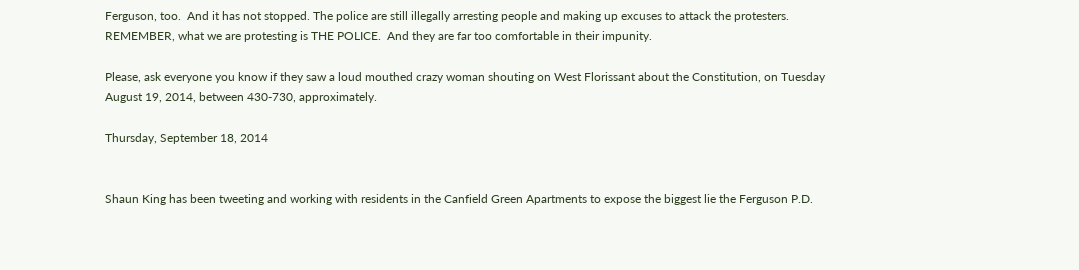Ferguson, too.  And it has not stopped. The police are still illegally arresting people and making up excuses to attack the protesters.  REMEMBER, what we are protesting is THE POLICE.  And they are far too comfortable in their impunity.

Please, ask everyone you know if they saw a loud mouthed crazy woman shouting on West Florissant about the Constitution, on Tuesday August 19, 2014, between 430-730, approximately.

Thursday, September 18, 2014


Shaun King has been tweeting and working with residents in the Canfield Green Apartments to expose the biggest lie the Ferguson P.D.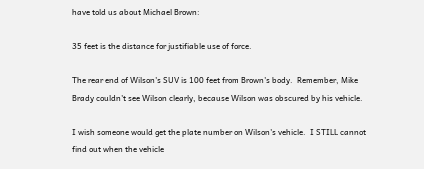have told us about Michael Brown:

35 feet is the distance for justifiable use of force.

The rear end of Wilson's SUV is 100 feet from Brown's body.  Remember, Mike Brady couldn't see Wilson clearly, because Wilson was obscured by his vehicle.

I wish someone would get the plate number on Wilson's vehicle.  I STILL cannot find out when the vehicle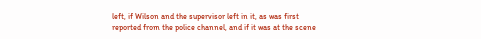left, if Wilson and the supervisor left in it, as was first reported from the police channel, and if it was at the scene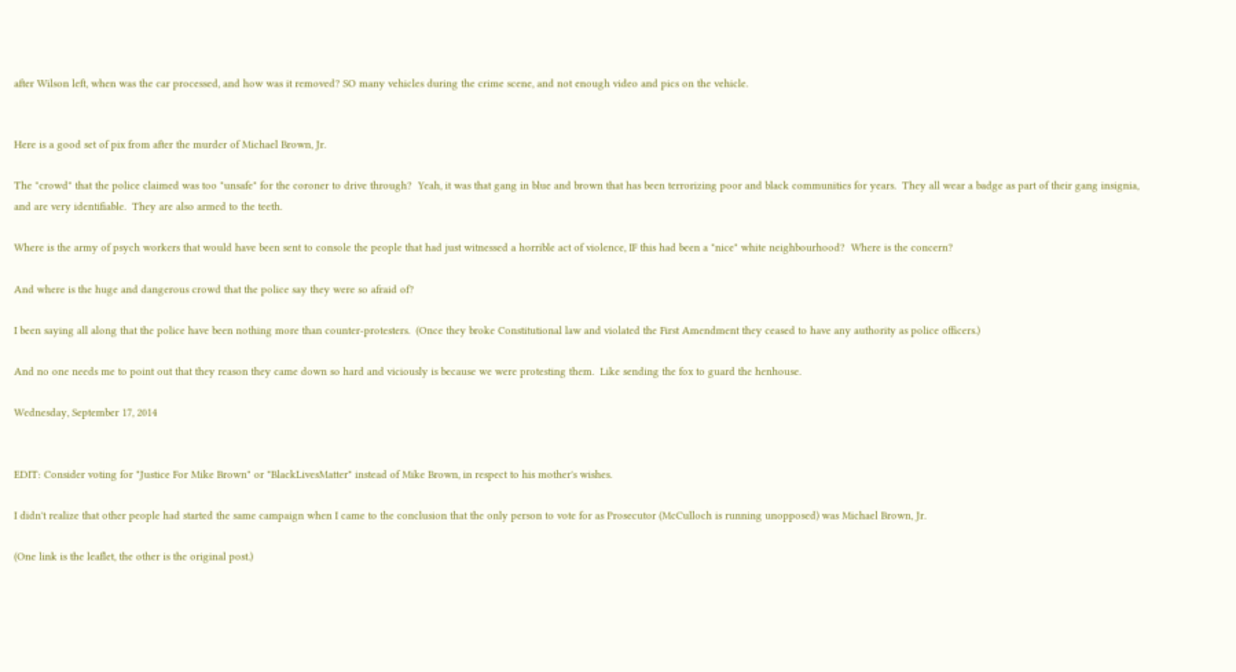after Wilson left, when was the car processed, and how was it removed? SO many vehicles during the crime scene, and not enough video and pics on the vehicle.


Here is a good set of pix from after the murder of Michael Brown, Jr.

The "crowd" that the police claimed was too "unsafe" for the coroner to drive through?  Yeah, it was that gang in blue and brown that has been terrorizing poor and black communities for years.  They all wear a badge as part of their gang insignia, and are very identifiable.  They are also armed to the teeth.

Where is the army of psych workers that would have been sent to console the people that had just witnessed a horrible act of violence, IF this had been a "nice" white neighbourhood?  Where is the concern?

And where is the huge and dangerous crowd that the police say they were so afraid of?

I been saying all along that the police have been nothing more than counter-protesters.  (Once they broke Constitutional law and violated the First Amendment they ceased to have any authority as police officers.)

And no one needs me to point out that they reason they came down so hard and viciously is because we were protesting them.  Like sending the fox to guard the henhouse.

Wednesday, September 17, 2014


EDIT: Consider voting for "Justice For Mike Brown" or "BlackLivesMatter" instead of Mike Brown, in respect to his mother's wishes.

I didn't realize that other people had started the same campaign when I came to the conclusion that the only person to vote for as Prosecutor (McCulloch is running unopposed) was Michael Brown, Jr.

(One link is the leaflet, the other is the original post.)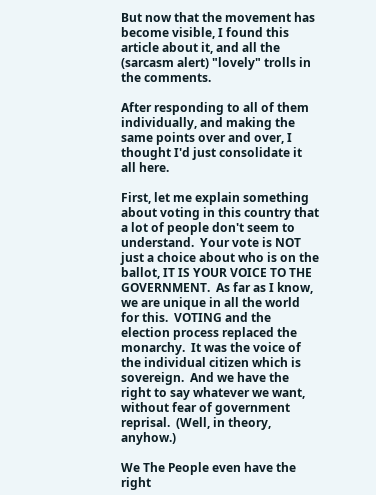But now that the movement has become visible, I found this article about it, and all the (sarcasm alert) "lovely" trolls in the comments.

After responding to all of them individually, and making the same points over and over, I thought I'd just consolidate it all here.

First, let me explain something about voting in this country that a lot of people don't seem to understand.  Your vote is NOT just a choice about who is on the ballot, IT IS YOUR VOICE TO THE GOVERNMENT.  As far as I know, we are unique in all the world for this.  VOTING and the election process replaced the monarchy.  It was the voice of the individual citizen which is sovereign.  And we have the right to say whatever we want, without fear of government reprisal.  (Well, in theory, anyhow.)

We The People even have the right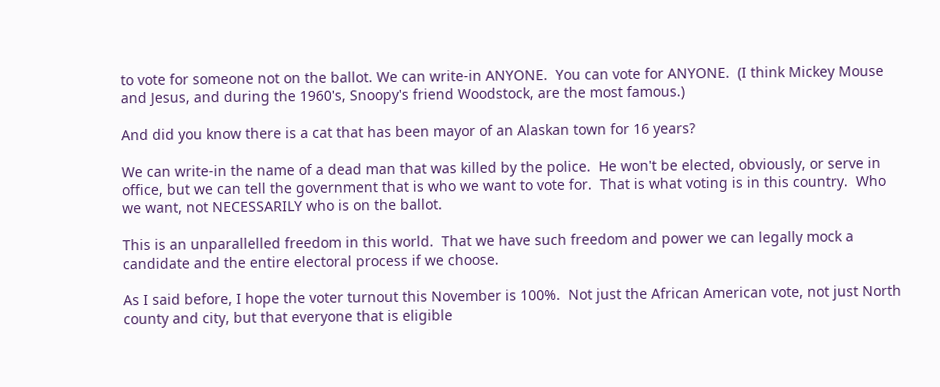to vote for someone not on the ballot. We can write-in ANYONE.  You can vote for ANYONE.  (I think Mickey Mouse and Jesus, and during the 1960's, Snoopy's friend Woodstock, are the most famous.)

And did you know there is a cat that has been mayor of an Alaskan town for 16 years?

We can write-in the name of a dead man that was killed by the police.  He won't be elected, obviously, or serve in office, but we can tell the government that is who we want to vote for.  That is what voting is in this country.  Who we want, not NECESSARILY who is on the ballot.

This is an unparallelled freedom in this world.  That we have such freedom and power we can legally mock a candidate and the entire electoral process if we choose.

As I said before, I hope the voter turnout this November is 100%.  Not just the African American vote, not just North county and city, but that everyone that is eligible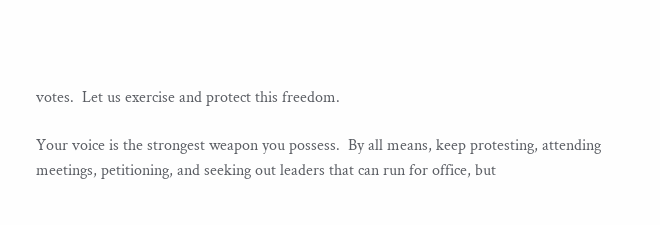votes.  Let us exercise and protect this freedom.

Your voice is the strongest weapon you possess.  By all means, keep protesting, attending meetings, petitioning, and seeking out leaders that can run for office, but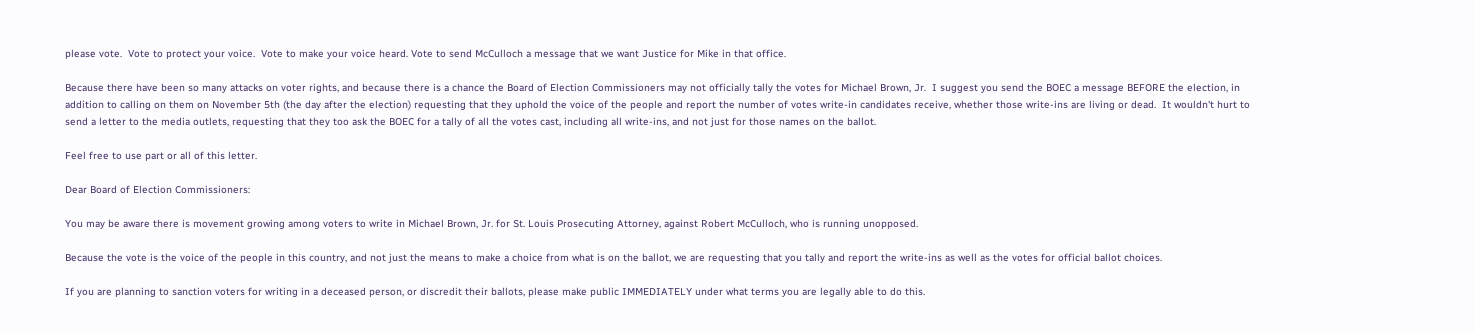please vote.  Vote to protect your voice.  Vote to make your voice heard. Vote to send McCulloch a message that we want Justice for Mike in that office.

Because there have been so many attacks on voter rights, and because there is a chance the Board of Election Commissioners may not officially tally the votes for Michael Brown, Jr.  I suggest you send the BOEC a message BEFORE the election, in addition to calling on them on November 5th (the day after the election) requesting that they uphold the voice of the people and report the number of votes write-in candidates receive, whether those write-ins are living or dead.  It wouldn't hurt to send a letter to the media outlets, requesting that they too ask the BOEC for a tally of all the votes cast, including all write-ins, and not just for those names on the ballot.

Feel free to use part or all of this letter.

Dear Board of Election Commissioners:

You may be aware there is movement growing among voters to write in Michael Brown, Jr. for St. Louis Prosecuting Attorney, against Robert McCulloch, who is running unopposed.

Because the vote is the voice of the people in this country, and not just the means to make a choice from what is on the ballot, we are requesting that you tally and report the write-ins as well as the votes for official ballot choices.

If you are planning to sanction voters for writing in a deceased person, or discredit their ballots, please make public IMMEDIATELY under what terms you are legally able to do this.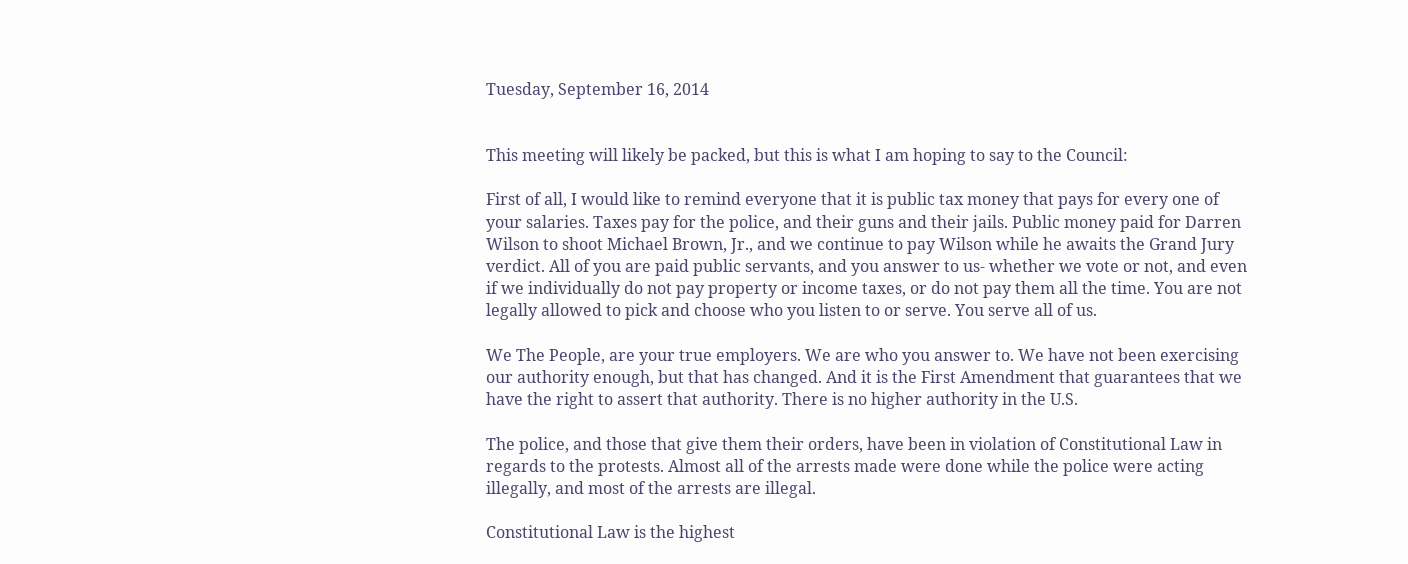Tuesday, September 16, 2014


This meeting will likely be packed, but this is what I am hoping to say to the Council:

First of all, I would like to remind everyone that it is public tax money that pays for every one of your salaries. Taxes pay for the police, and their guns and their jails. Public money paid for Darren Wilson to shoot Michael Brown, Jr., and we continue to pay Wilson while he awaits the Grand Jury verdict. All of you are paid public servants, and you answer to us- whether we vote or not, and even if we individually do not pay property or income taxes, or do not pay them all the time. You are not legally allowed to pick and choose who you listen to or serve. You serve all of us.

We The People, are your true employers. We are who you answer to. We have not been exercising our authority enough, but that has changed. And it is the First Amendment that guarantees that we have the right to assert that authority. There is no higher authority in the U.S.

The police, and those that give them their orders, have been in violation of Constitutional Law in regards to the protests. Almost all of the arrests made were done while the police were acting illegally, and most of the arrests are illegal.

Constitutional Law is the highest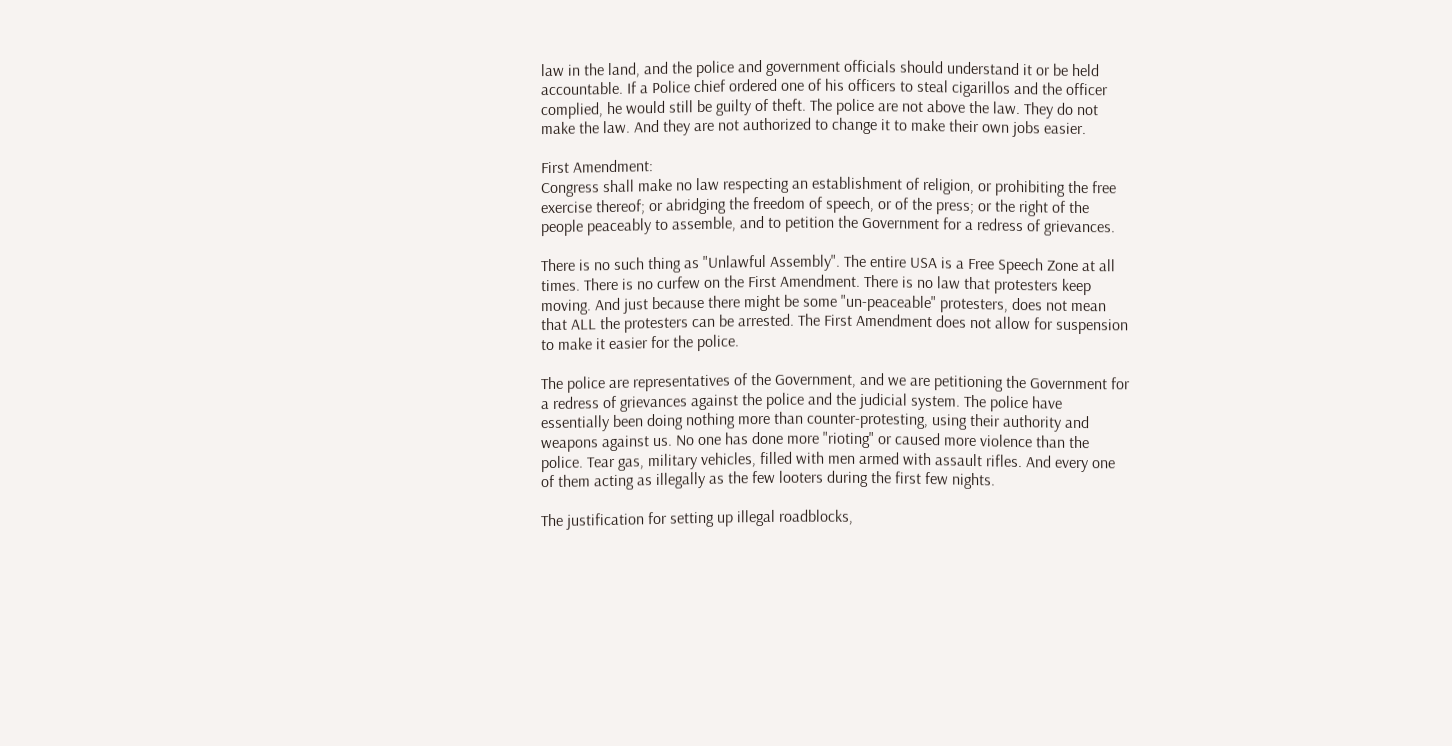law in the land, and the police and government officials should understand it or be held accountable. If a Police chief ordered one of his officers to steal cigarillos and the officer complied, he would still be guilty of theft. The police are not above the law. They do not make the law. And they are not authorized to change it to make their own jobs easier.

First Amendment:
Congress shall make no law respecting an establishment of religion, or prohibiting the free exercise thereof; or abridging the freedom of speech, or of the press; or the right of the people peaceably to assemble, and to petition the Government for a redress of grievances.

There is no such thing as "Unlawful Assembly". The entire USA is a Free Speech Zone at all times. There is no curfew on the First Amendment. There is no law that protesters keep moving. And just because there might be some "un-peaceable" protesters, does not mean that ALL the protesters can be arrested. The First Amendment does not allow for suspension to make it easier for the police.

The police are representatives of the Government, and we are petitioning the Government for a redress of grievances against the police and the judicial system. The police have essentially been doing nothing more than counter-protesting, using their authority and weapons against us. No one has done more "rioting" or caused more violence than the police. Tear gas, military vehicles, filled with men armed with assault rifles. And every one of them acting as illegally as the few looters during the first few nights.

The justification for setting up illegal roadblocks,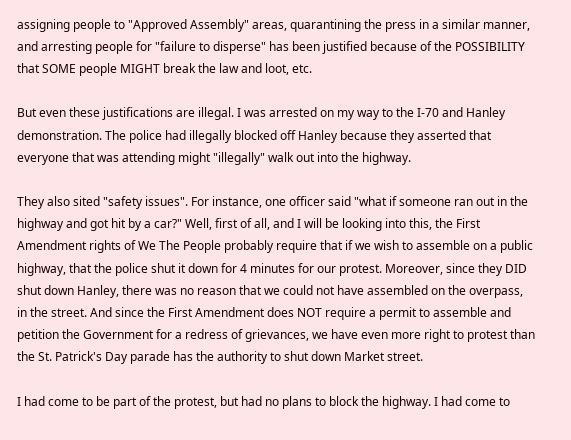assigning people to "Approved Assembly" areas, quarantining the press in a similar manner, and arresting people for "failure to disperse" has been justified because of the POSSIBILITY that SOME people MIGHT break the law and loot, etc.

But even these justifications are illegal. I was arrested on my way to the I-70 and Hanley demonstration. The police had illegally blocked off Hanley because they asserted that everyone that was attending might "illegally" walk out into the highway.

They also sited "safety issues". For instance, one officer said "what if someone ran out in the highway and got hit by a car?" Well, first of all, and I will be looking into this, the First Amendment rights of We The People probably require that if we wish to assemble on a public highway, that the police shut it down for 4 minutes for our protest. Moreover, since they DID shut down Hanley, there was no reason that we could not have assembled on the overpass, in the street. And since the First Amendment does NOT require a permit to assemble and petition the Government for a redress of grievances, we have even more right to protest than the St. Patrick's Day parade has the authority to shut down Market street.

I had come to be part of the protest, but had no plans to block the highway. I had come to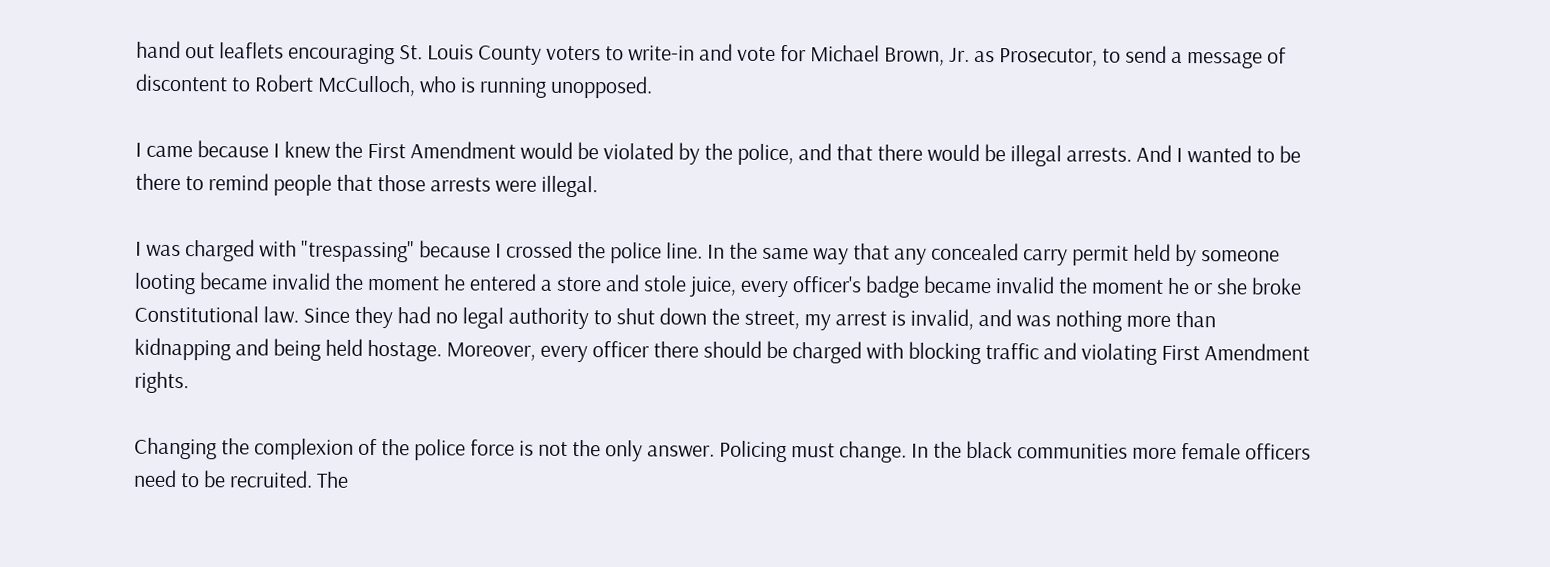hand out leaflets encouraging St. Louis County voters to write-in and vote for Michael Brown, Jr. as Prosecutor, to send a message of discontent to Robert McCulloch, who is running unopposed.

I came because I knew the First Amendment would be violated by the police, and that there would be illegal arrests. And I wanted to be there to remind people that those arrests were illegal.

I was charged with "trespassing" because I crossed the police line. In the same way that any concealed carry permit held by someone looting became invalid the moment he entered a store and stole juice, every officer's badge became invalid the moment he or she broke Constitutional law. Since they had no legal authority to shut down the street, my arrest is invalid, and was nothing more than kidnapping and being held hostage. Moreover, every officer there should be charged with blocking traffic and violating First Amendment rights.

Changing the complexion of the police force is not the only answer. Policing must change. In the black communities more female officers need to be recruited. The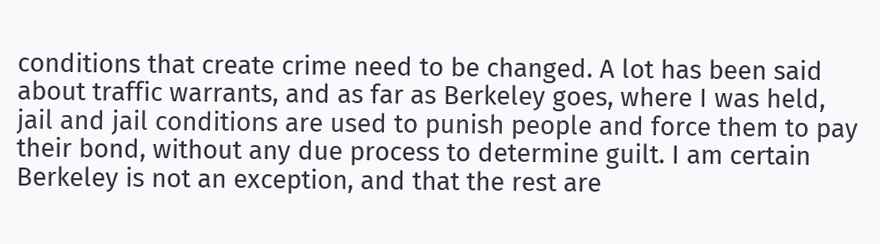conditions that create crime need to be changed. A lot has been said about traffic warrants, and as far as Berkeley goes, where I was held, jail and jail conditions are used to punish people and force them to pay their bond, without any due process to determine guilt. I am certain Berkeley is not an exception, and that the rest are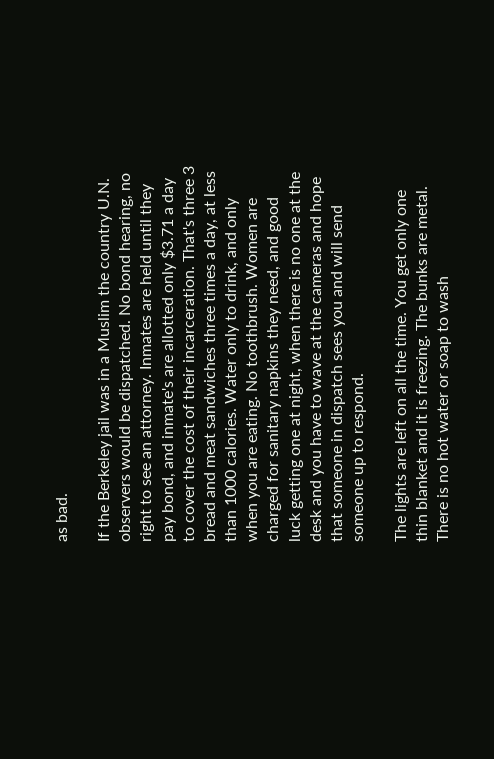as bad.

If the Berkeley jail was in a Muslim the country U.N. observers would be dispatched. No bond hearing, no right to see an attorney. Inmates are held until they pay bond, and inmate's are allotted only $3.71 a day to cover the cost of their incarceration. That's three 3 bread and meat sandwiches three times a day, at less than 1000 calories. Water only to drink, and only when you are eating. No toothbrush. Women are charged for sanitary napkins they need, and good luck getting one at night, when there is no one at the desk and you have to wave at the cameras and hope that someone in dispatch sees you and will send someone up to respond.

The lights are left on all the time. You get only one thin blanket and it is freezing. The bunks are metal. There is no hot water or soap to wash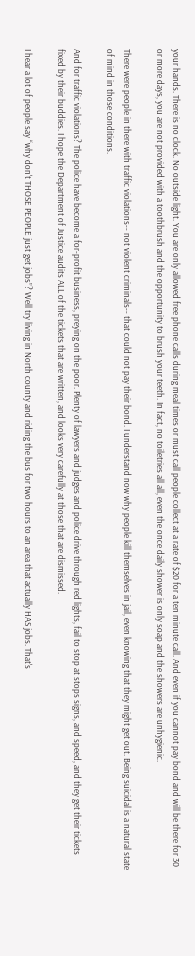your hands. There is no clock. No outside light. You are only allowed free phone calls during meal times or must call people collect at a rate of $20 for a ten minute call. And even if you cannot pay bond and will be there for 30 or more days, you are not provided with a toothbrush and the opportunity to brush your teeth. In fact, no toiletries all all, even the once daily shower is only soap and the showers are unhygienic.

There were people in there with traffic violations-- not violent criminals-- that could not pay their bond. I understand now why people kill themselves in jail, even knowing that they might get out. Being suicidal is a natural state of mind in those conditions.

And for traffic violations? The police have become a for-profit business, preying on the poor. Plenty of lawyers and judges and police drive through red lights, fail to stop at stops signs, and speed, and they get their tickets fixed by their buddies. I hope the Department of Justice audits ALL of the tickets that are written, and looks very carefully at those that are dismissed.

I hear a lot of people say “why don't THOSE PEOPLE just get jobs”? Well try living in North county and riding the bus for two hours to an area that actually HAS jobs. That's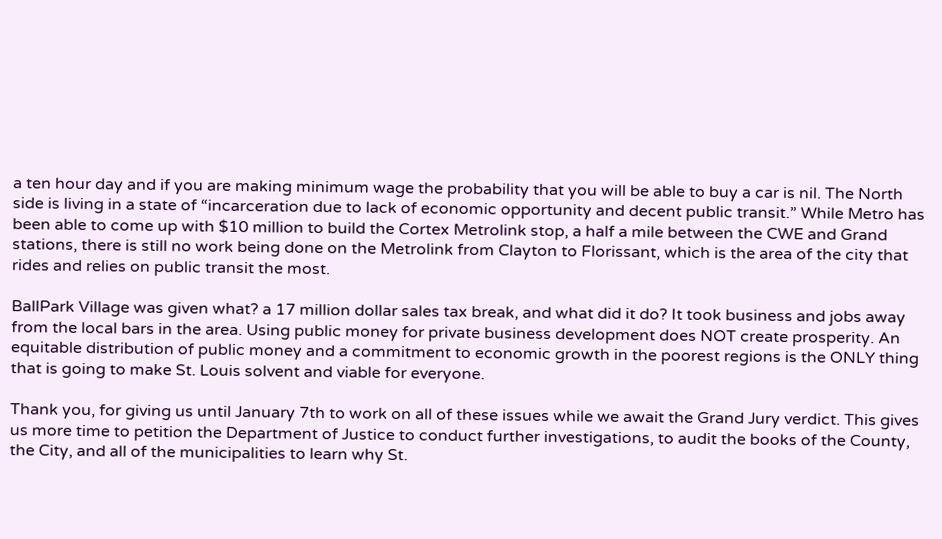a ten hour day and if you are making minimum wage the probability that you will be able to buy a car is nil. The North side is living in a state of “incarceration due to lack of economic opportunity and decent public transit.” While Metro has been able to come up with $10 million to build the Cortex Metrolink stop, a half a mile between the CWE and Grand stations, there is still no work being done on the Metrolink from Clayton to Florissant, which is the area of the city that rides and relies on public transit the most.

BallPark Village was given what? a 17 million dollar sales tax break, and what did it do? It took business and jobs away from the local bars in the area. Using public money for private business development does NOT create prosperity. An equitable distribution of public money and a commitment to economic growth in the poorest regions is the ONLY thing that is going to make St. Louis solvent and viable for everyone.

Thank you, for giving us until January 7th to work on all of these issues while we await the Grand Jury verdict. This gives us more time to petition the Department of Justice to conduct further investigations, to audit the books of the County, the City, and all of the municipalities to learn why St.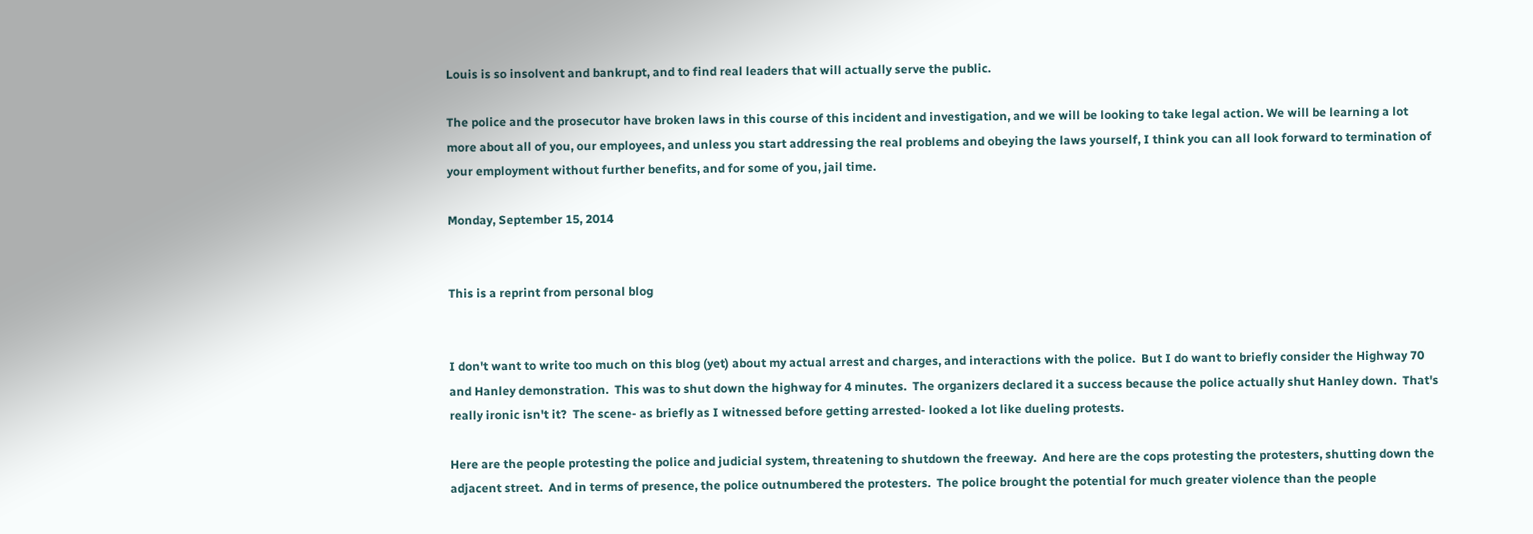Louis is so insolvent and bankrupt, and to find real leaders that will actually serve the public.

The police and the prosecutor have broken laws in this course of this incident and investigation, and we will be looking to take legal action. We will be learning a lot more about all of you, our employees, and unless you start addressing the real problems and obeying the laws yourself, I think you can all look forward to termination of your employment without further benefits, and for some of you, jail time.

Monday, September 15, 2014


This is a reprint from personal blog


I don't want to write too much on this blog (yet) about my actual arrest and charges, and interactions with the police.  But I do want to briefly consider the Highway 70 and Hanley demonstration.  This was to shut down the highway for 4 minutes.  The organizers declared it a success because the police actually shut Hanley down.  That's really ironic isn't it?  The scene- as briefly as I witnessed before getting arrested- looked a lot like dueling protests.

Here are the people protesting the police and judicial system, threatening to shutdown the freeway.  And here are the cops protesting the protesters, shutting down the adjacent street.  And in terms of presence, the police outnumbered the protesters.  The police brought the potential for much greater violence than the people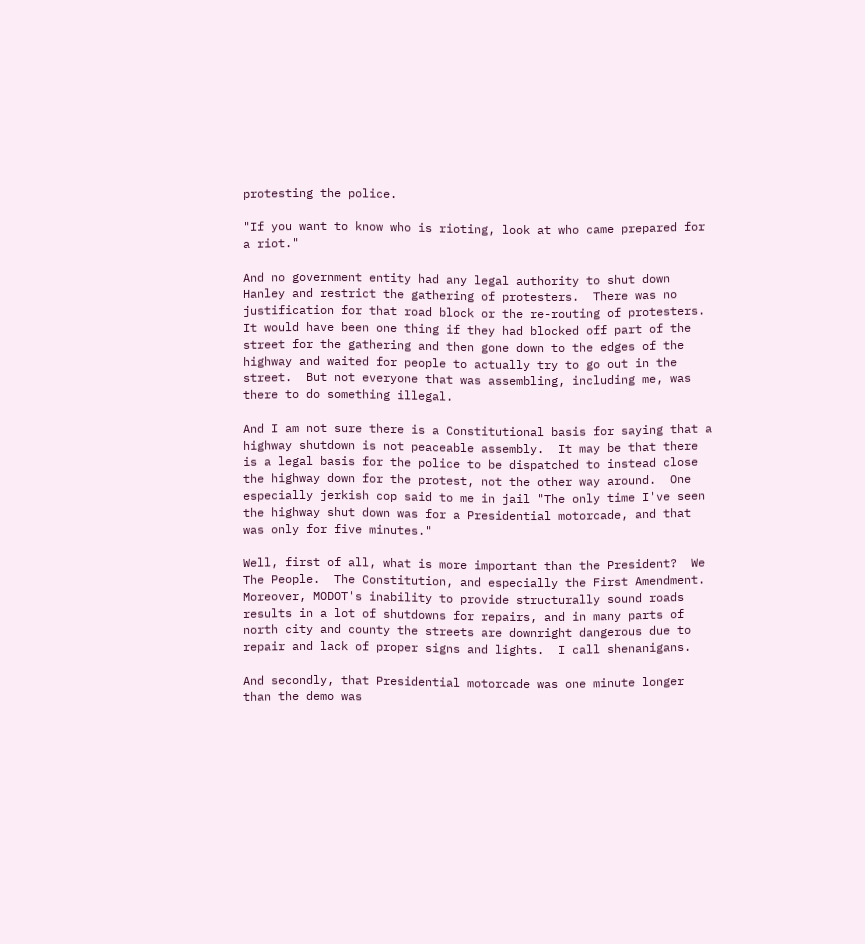protesting the police.

"If you want to know who is rioting, look at who came prepared for a riot."

And no government entity had any legal authority to shut down Hanley and restrict the gathering of protesters.  There was no justification for that road block or the re-routing of protesters.  It would have been one thing if they had blocked off part of the street for the gathering and then gone down to the edges of the highway and waited for people to actually try to go out in the street.  But not everyone that was assembling, including me, was there to do something illegal.

And I am not sure there is a Constitutional basis for saying that a highway shutdown is not peaceable assembly.  It may be that there is a legal basis for the police to be dispatched to instead close the highway down for the protest, not the other way around.  One especially jerkish cop said to me in jail "The only time I've seen the highway shut down was for a Presidential motorcade, and that was only for five minutes."

Well, first of all, what is more important than the President?  We The People.  The Constitution, and especially the First Amendment.   Moreover, MODOT's inability to provide structurally sound roads results in a lot of shutdowns for repairs, and in many parts of north city and county the streets are downright dangerous due to repair and lack of proper signs and lights.  I call shenanigans.

And secondly, that Presidential motorcade was one minute longer than the demo was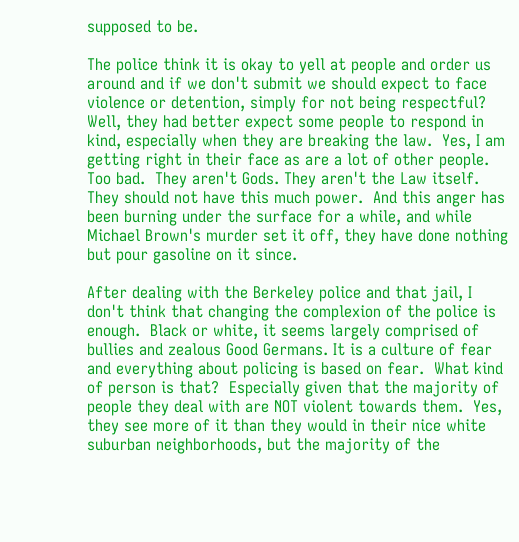supposed to be.

The police think it is okay to yell at people and order us around and if we don't submit we should expect to face violence or detention, simply for not being respectful?  Well, they had better expect some people to respond in kind, especially when they are breaking the law.  Yes, I am getting right in their face as are a lot of other people.  Too bad.  They aren't Gods. They aren't the Law itself.  They should not have this much power.  And this anger has been burning under the surface for a while, and while Michael Brown's murder set it off, they have done nothing but pour gasoline on it since.

After dealing with the Berkeley police and that jail, I don't think that changing the complexion of the police is enough.  Black or white, it seems largely comprised of bullies and zealous Good Germans. It is a culture of fear and everything about policing is based on fear.  What kind of person is that?  Especially given that the majority of people they deal with are NOT violent towards them.  Yes, they see more of it than they would in their nice white suburban neighborhoods, but the majority of the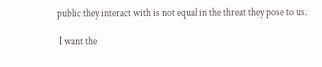public they interact with is not equal in the threat they pose to us.

 I want the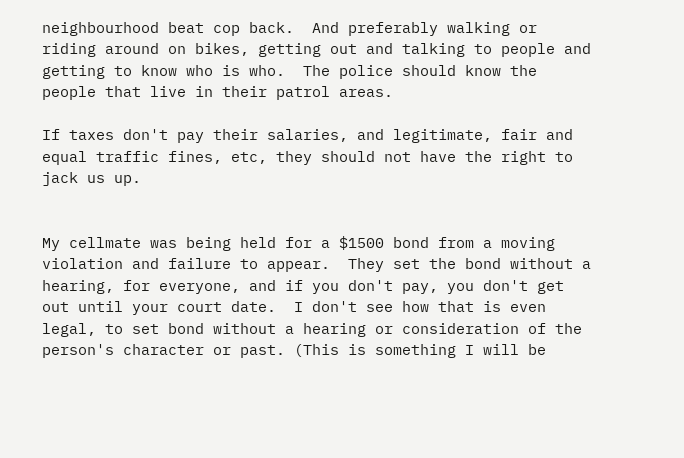neighbourhood beat cop back.  And preferably walking or riding around on bikes, getting out and talking to people and getting to know who is who.  The police should know the people that live in their patrol areas.

If taxes don't pay their salaries, and legitimate, fair and equal traffic fines, etc, they should not have the right to jack us up.


My cellmate was being held for a $1500 bond from a moving violation and failure to appear.  They set the bond without a hearing, for everyone, and if you don't pay, you don't get out until your court date.  I don't see how that is even legal, to set bond without a hearing or consideration of the person's character or past. (This is something I will be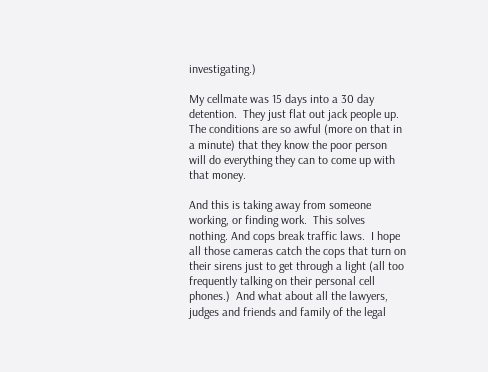investigating.)

My cellmate was 15 days into a 30 day detention.  They just flat out jack people up.  The conditions are so awful (more on that in a minute) that they know the poor person will do everything they can to come up with that money.

And this is taking away from someone working, or finding work.  This solves nothing. And cops break traffic laws.  I hope all those cameras catch the cops that turn on their sirens just to get through a light (all too frequently talking on their personal cell phones.)  And what about all the lawyers, judges and friends and family of the legal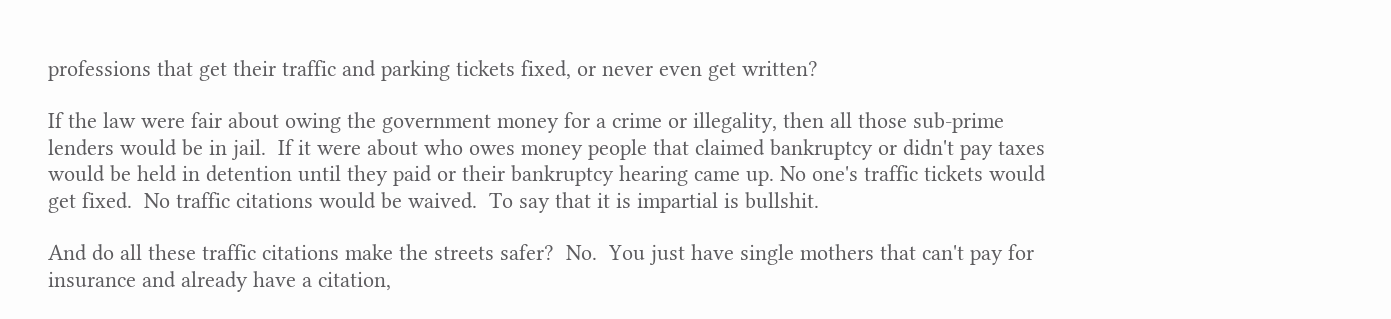professions that get their traffic and parking tickets fixed, or never even get written?

If the law were fair about owing the government money for a crime or illegality, then all those sub-prime lenders would be in jail.  If it were about who owes money people that claimed bankruptcy or didn't pay taxes would be held in detention until they paid or their bankruptcy hearing came up. No one's traffic tickets would get fixed.  No traffic citations would be waived.  To say that it is impartial is bullshit.

And do all these traffic citations make the streets safer?  No.  You just have single mothers that can't pay for insurance and already have a citation,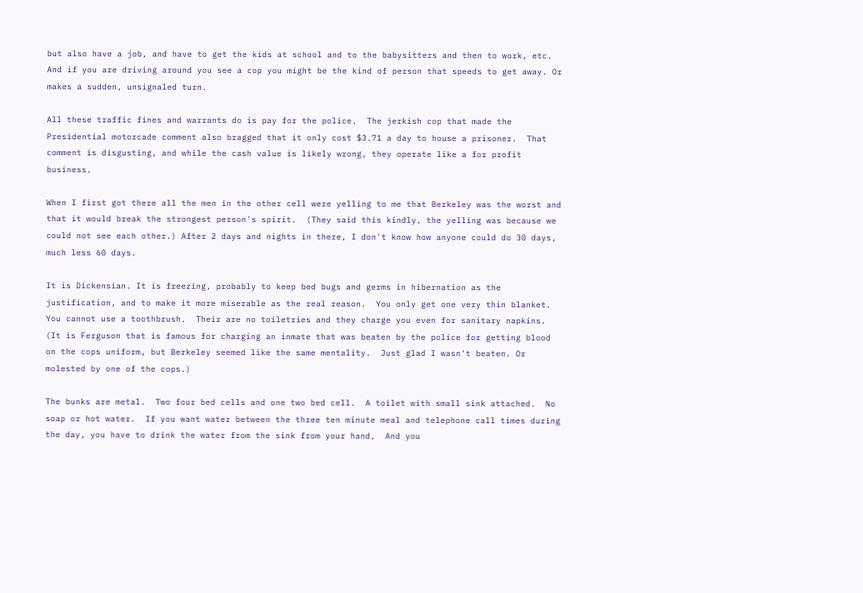but also have a job, and have to get the kids at school and to the babysitters and then to work, etc.  And if you are driving around you see a cop you might be the kind of person that speeds to get away. Or makes a sudden, unsignaled turn.

All these traffic fines and warrants do is pay for the police.  The jerkish cop that made the Presidential motorcade comment also bragged that it only cost $3.71 a day to house a prisoner.  That comment is disgusting, and while the cash value is likely wrong, they operate like a for profit business.

When I first got there all the men in the other cell were yelling to me that Berkeley was the worst and that it would break the strongest person's spirit.  (They said this kindly, the yelling was because we could not see each other.) After 2 days and nights in there, I don't know how anyone could do 30 days, much less 60 days.

It is Dickensian. It is freezing, probably to keep bed bugs and germs in hibernation as the justification, and to make it more miserable as the real reason.  You only get one very thin blanket.  You cannot use a toothbrush.  Their are no toiletries and they charge you even for sanitary napkins.  (It is Ferguson that is famous for charging an inmate that was beaten by the police for getting blood on the cops uniform, but Berkeley seemed like the same mentality.  Just glad I wasn't beaten. Or molested by one of the cops.)

The bunks are metal.  Two four bed cells and one two bed cell.  A toilet with small sink attached.  No soap or hot water.  If you want water between the three ten minute meal and telephone call times during the day, you have to drink the water from the sink from your hand,  And you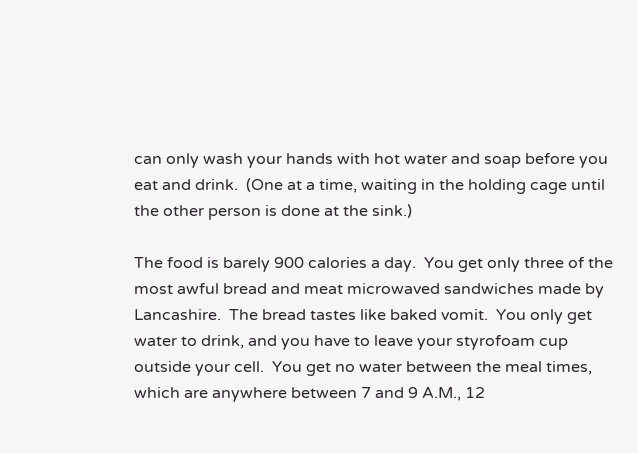can only wash your hands with hot water and soap before you eat and drink.  (One at a time, waiting in the holding cage until the other person is done at the sink.)

The food is barely 900 calories a day.  You get only three of the most awful bread and meat microwaved sandwiches made by Lancashire.  The bread tastes like baked vomit.  You only get water to drink, and you have to leave your styrofoam cup outside your cell.  You get no water between the meal times, which are anywhere between 7 and 9 A.M., 12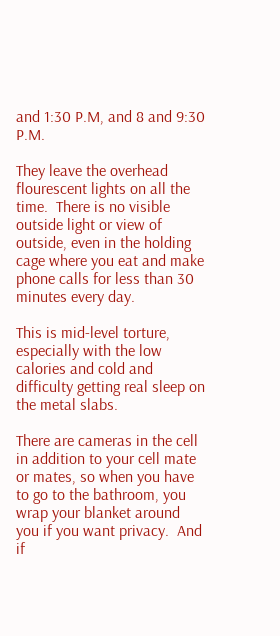and 1:30 P.M, and 8 and 9:30 P.M.

They leave the overhead flourescent lights on all the time.  There is no visible outside light or view of outside, even in the holding cage where you eat and make phone calls for less than 30 minutes every day.

This is mid-level torture, especially with the low calories and cold and difficulty getting real sleep on the metal slabs.

There are cameras in the cell in addition to your cell mate or mates, so when you have to go to the bathroom, you wrap your blanket around you if you want privacy.  And if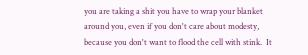you are taking a shit you have to wrap your blanket around you, even if you don't care about modesty, because you don't want to flood the cell with stink.  It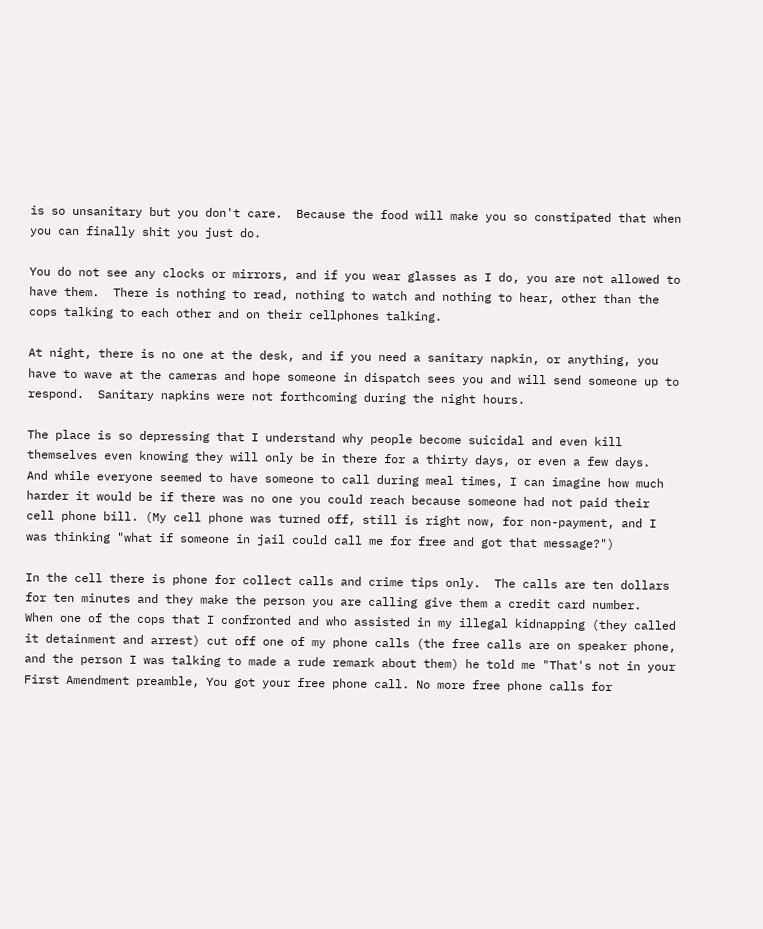is so unsanitary but you don't care.  Because the food will make you so constipated that when you can finally shit you just do.

You do not see any clocks or mirrors, and if you wear glasses as I do, you are not allowed to have them.  There is nothing to read, nothing to watch and nothing to hear, other than the cops talking to each other and on their cellphones talking.

At night, there is no one at the desk, and if you need a sanitary napkin, or anything, you have to wave at the cameras and hope someone in dispatch sees you and will send someone up to respond.  Sanitary napkins were not forthcoming during the night hours.

The place is so depressing that I understand why people become suicidal and even kill themselves even knowing they will only be in there for a thirty days, or even a few days.  And while everyone seemed to have someone to call during meal times, I can imagine how much harder it would be if there was no one you could reach because someone had not paid their cell phone bill. (My cell phone was turned off, still is right now, for non-payment, and I was thinking "what if someone in jail could call me for free and got that message?")

In the cell there is phone for collect calls and crime tips only.  The calls are ten dollars for ten minutes and they make the person you are calling give them a credit card number.  When one of the cops that I confronted and who assisted in my illegal kidnapping (they called it detainment and arrest) cut off one of my phone calls (the free calls are on speaker phone, and the person I was talking to made a rude remark about them) he told me "That's not in your First Amendment preamble, You got your free phone call. No more free phone calls for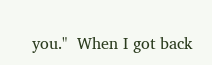you."  When I got back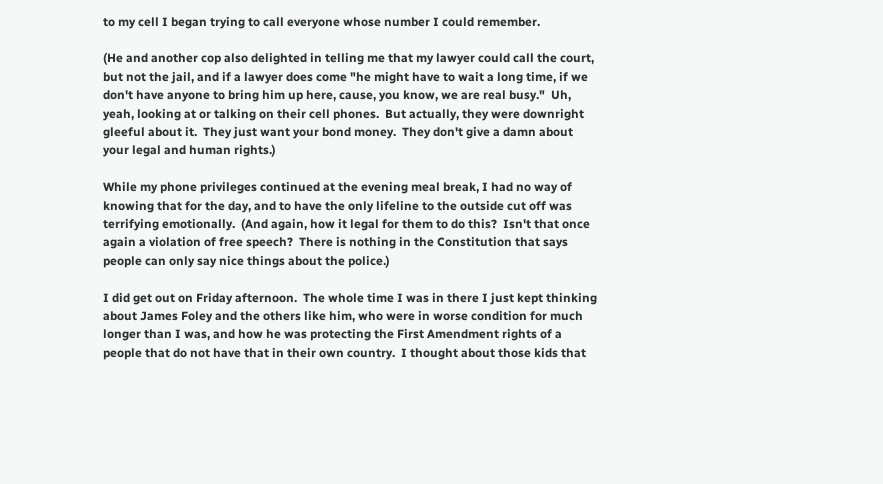to my cell I began trying to call everyone whose number I could remember.

(He and another cop also delighted in telling me that my lawyer could call the court, but not the jail, and if a lawyer does come "he might have to wait a long time, if we don't have anyone to bring him up here, cause, you know, we are real busy."  Uh, yeah, looking at or talking on their cell phones.  But actually, they were downright gleeful about it.  They just want your bond money.  They don't give a damn about your legal and human rights.)

While my phone privileges continued at the evening meal break, I had no way of knowing that for the day, and to have the only lifeline to the outside cut off was terrifying emotionally.  (And again, how it legal for them to do this?  Isn't that once again a violation of free speech?  There is nothing in the Constitution that says people can only say nice things about the police.)

I did get out on Friday afternoon.  The whole time I was in there I just kept thinking about James Foley and the others like him, who were in worse condition for much longer than I was, and how he was protecting the First Amendment rights of a people that do not have that in their own country.  I thought about those kids that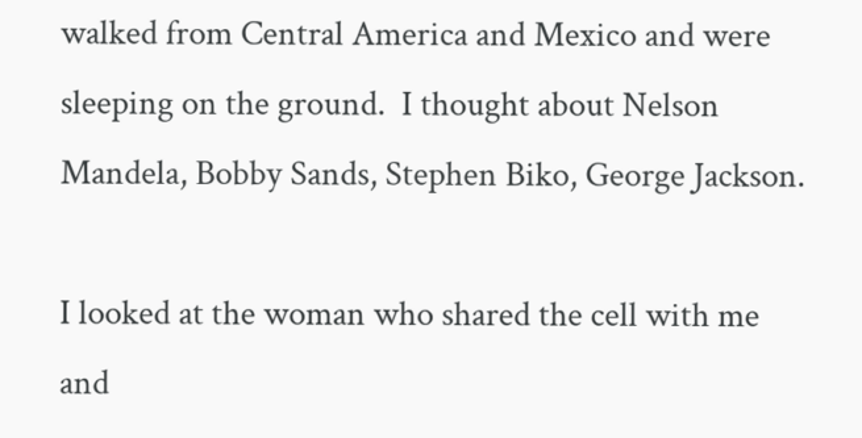walked from Central America and Mexico and were sleeping on the ground.  I thought about Nelson Mandela, Bobby Sands, Stephen Biko, George Jackson.

I looked at the woman who shared the cell with me and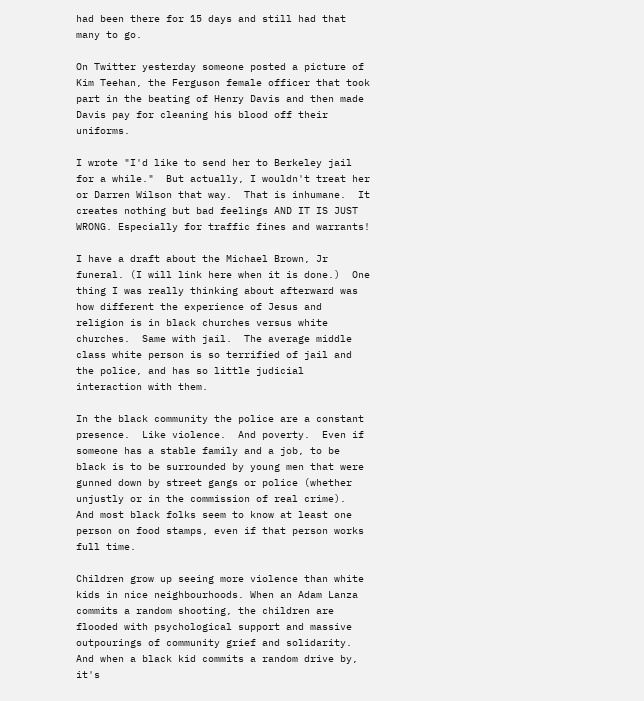had been there for 15 days and still had that many to go.

On Twitter yesterday someone posted a picture of Kim Teehan, the Ferguson female officer that took part in the beating of Henry Davis and then made Davis pay for cleaning his blood off their uniforms.

I wrote "I'd like to send her to Berkeley jail for a while."  But actually, I wouldn't treat her or Darren Wilson that way.  That is inhumane.  It creates nothing but bad feelings AND IT IS JUST WRONG. Especially for traffic fines and warrants!

I have a draft about the Michael Brown, Jr funeral. (I will link here when it is done.)  One thing I was really thinking about afterward was how different the experience of Jesus and religion is in black churches versus white churches.  Same with jail.  The average middle class white person is so terrified of jail and the police, and has so little judicial interaction with them.

In the black community the police are a constant presence.  Like violence.  And poverty.  Even if someone has a stable family and a job, to be black is to be surrounded by young men that were gunned down by street gangs or police (whether unjustly or in the commission of real crime).  And most black folks seem to know at least one person on food stamps, even if that person works full time.

Children grow up seeing more violence than white kids in nice neighbourhoods. When an Adam Lanza commits a random shooting, the children are flooded with psychological support and massive outpourings of community grief and solidarity.  And when a black kid commits a random drive by, it's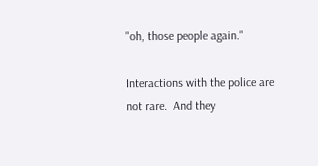"oh, those people again."

Interactions with the police are not rare.  And they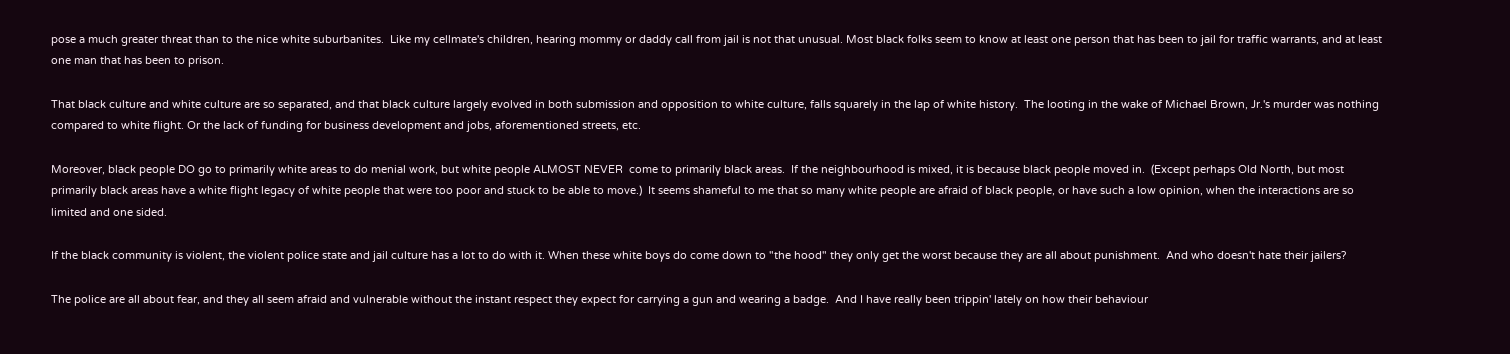pose a much greater threat than to the nice white suburbanites.  Like my cellmate's children, hearing mommy or daddy call from jail is not that unusual. Most black folks seem to know at least one person that has been to jail for traffic warrants, and at least one man that has been to prison.

That black culture and white culture are so separated, and that black culture largely evolved in both submission and opposition to white culture, falls squarely in the lap of white history.  The looting in the wake of Michael Brown, Jr.'s murder was nothing compared to white flight. Or the lack of funding for business development and jobs, aforementioned streets, etc.

Moreover, black people DO go to primarily white areas to do menial work, but white people ALMOST NEVER  come to primarily black areas.  If the neighbourhood is mixed, it is because black people moved in.  (Except perhaps Old North, but most primarily black areas have a white flight legacy of white people that were too poor and stuck to be able to move.)  It seems shameful to me that so many white people are afraid of black people, or have such a low opinion, when the interactions are so limited and one sided.

If the black community is violent, the violent police state and jail culture has a lot to do with it. When these white boys do come down to "the hood" they only get the worst because they are all about punishment.  And who doesn't hate their jailers?

The police are all about fear, and they all seem afraid and vulnerable without the instant respect they expect for carrying a gun and wearing a badge.  And I have really been trippin' lately on how their behaviour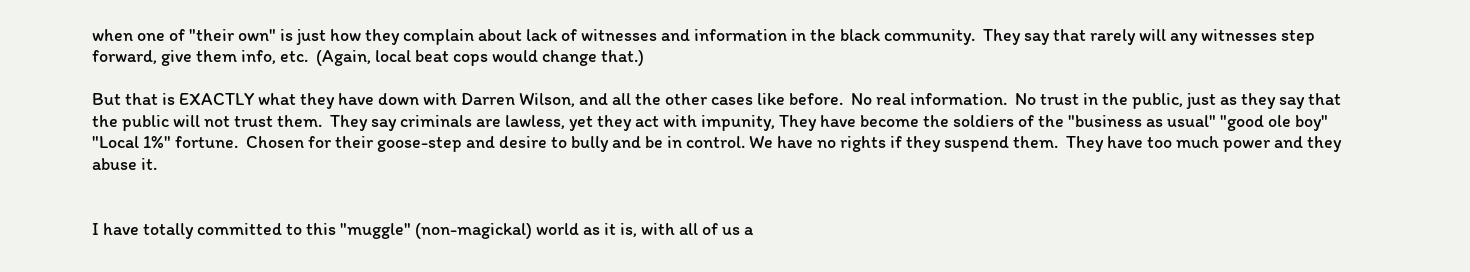when one of "their own" is just how they complain about lack of witnesses and information in the black community.  They say that rarely will any witnesses step forward, give them info, etc.  (Again, local beat cops would change that.)

But that is EXACTLY what they have down with Darren Wilson, and all the other cases like before.  No real information.  No trust in the public, just as they say that the public will not trust them.  They say criminals are lawless, yet they act with impunity, They have become the soldiers of the "business as usual" "good ole boy" "Local 1%" fortune.  Chosen for their goose-step and desire to bully and be in control. We have no rights if they suspend them.  They have too much power and they abuse it.


I have totally committed to this "muggle" (non-magickal) world as it is, with all of us a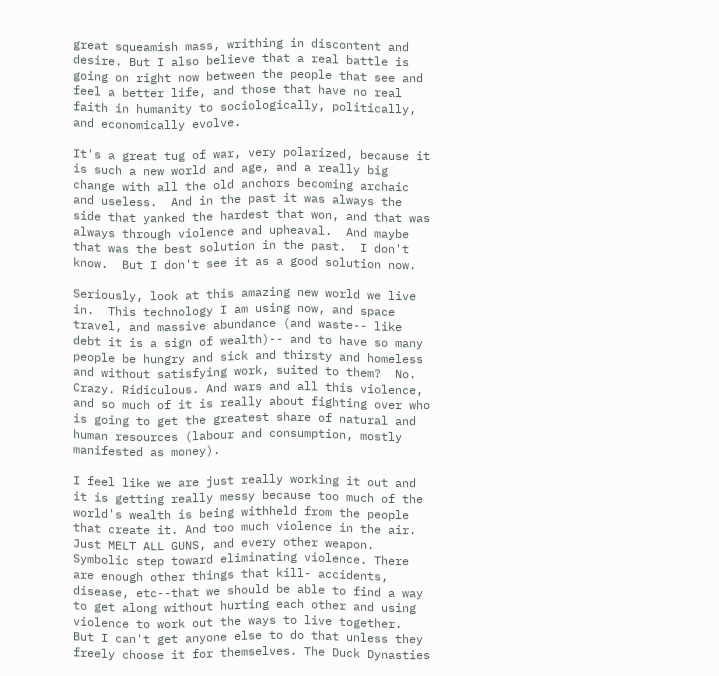great squeamish mass, writhing in discontent and desire. But I also believe that a real battle is going on right now between the people that see and feel a better life, and those that have no real faith in humanity to sociologically, politically, and economically evolve.

It's a great tug of war, very polarized, because it is such a new world and age, and a really big change with all the old anchors becoming archaic and useless.  And in the past it was always the side that yanked the hardest that won, and that was always through violence and upheaval.  And maybe that was the best solution in the past.  I don't know.  But I don't see it as a good solution now.

Seriously, look at this amazing new world we live in.  This technology I am using now, and space travel, and massive abundance (and waste-- like debt it is a sign of wealth)-- and to have so many people be hungry and sick and thirsty and homeless and without satisfying work, suited to them?  No. Crazy. Ridiculous. And wars and all this violence, and so much of it is really about fighting over who is going to get the greatest share of natural and human resources (labour and consumption, mostly manifested as money).

I feel like we are just really working it out and it is getting really messy because too much of the world's wealth is being withheld from the people that create it. And too much violence in the air.  Just MELT ALL GUNS, and every other weapon. Symbolic step toward eliminating violence. There are enough other things that kill- accidents, disease, etc--that we should be able to find a way to get along without hurting each other and using violence to work out the ways to live together.  But I can't get anyone else to do that unless they freely choose it for themselves. The Duck Dynasties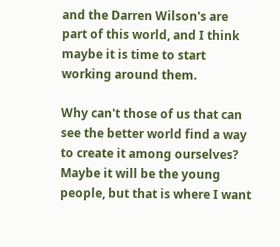and the Darren Wilson's are part of this world, and I think maybe it is time to start working around them.

Why can't those of us that can see the better world find a way to create it among ourselves?  Maybe it will be the young people, but that is where I want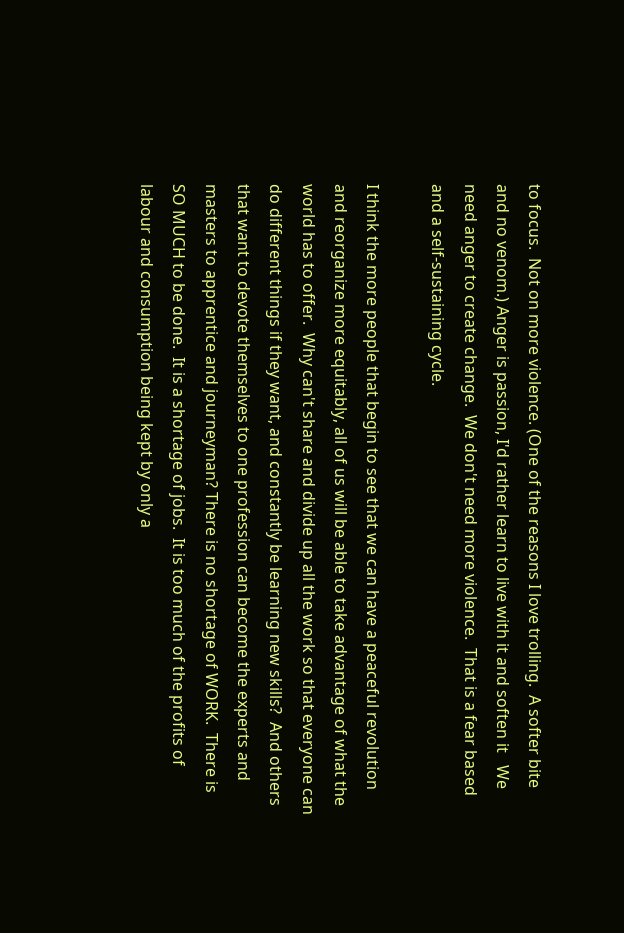to focus.  Not on more violence. (One of the reasons I love trolling.  A softer bite and no venom.) Anger is passion, I'd rather learn to live with it and soften it   We need anger to create change.  We don't need more violence.  That is a fear based and a self-sustaining cycle.

I think the more people that begin to see that we can have a peaceful revolution and reorganize more equitably, all of us will be able to take advantage of what the world has to offer.  Why can't share and divide up all the work so that everyone can do different things if they want, and constantly be learning new skills?  And others that want to devote themselves to one profession can become the experts and masters to apprentice and journeyman? There is no shortage of WORK.  There is SO MUCH to be done.  It is a shortage of jobs.  It is too much of the profits of labour and consumption being kept by only a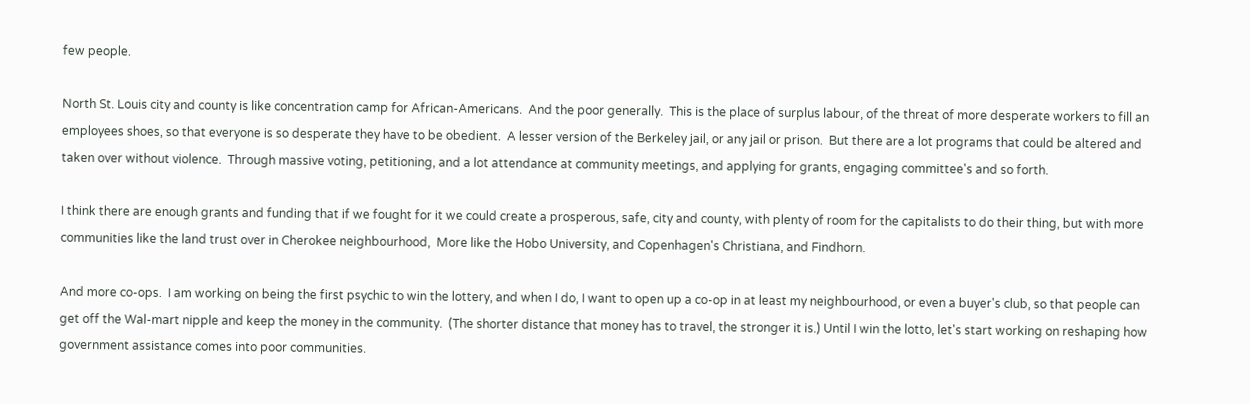few people.

North St. Louis city and county is like concentration camp for African-Americans.  And the poor generally.  This is the place of surplus labour, of the threat of more desperate workers to fill an employees shoes, so that everyone is so desperate they have to be obedient.  A lesser version of the Berkeley jail, or any jail or prison.  But there are a lot programs that could be altered and taken over without violence.  Through massive voting, petitioning, and a lot attendance at community meetings, and applying for grants, engaging committee's and so forth.

I think there are enough grants and funding that if we fought for it we could create a prosperous, safe, city and county, with plenty of room for the capitalists to do their thing, but with more communities like the land trust over in Cherokee neighbourhood,  More like the Hobo University, and Copenhagen's Christiana, and Findhorn.

And more co-ops.  I am working on being the first psychic to win the lottery, and when I do, I want to open up a co-op in at least my neighbourhood, or even a buyer's club, so that people can get off the Wal-mart nipple and keep the money in the community.  (The shorter distance that money has to travel, the stronger it is.) Until I win the lotto, let's start working on reshaping how government assistance comes into poor communities.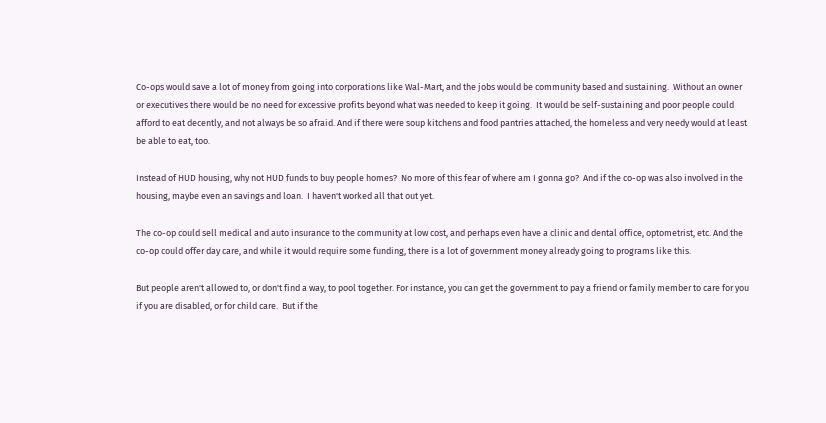Co-ops would save a lot of money from going into corporations like Wal-Mart, and the jobs would be community based and sustaining.  Without an owner or executives there would be no need for excessive profits beyond what was needed to keep it going.  It would be self-sustaining and poor people could afford to eat decently, and not always be so afraid. And if there were soup kitchens and food pantries attached, the homeless and very needy would at least be able to eat, too.

Instead of HUD housing, why not HUD funds to buy people homes?  No more of this fear of where am I gonna go?  And if the co-op was also involved in the housing, maybe even an savings and loan.  I haven't worked all that out yet.

The co-op could sell medical and auto insurance to the community at low cost, and perhaps even have a clinic and dental office, optometrist, etc. And the co-op could offer day care, and while it would require some funding, there is a lot of government money already going to programs like this.

But people aren't allowed to, or don't find a way, to pool together. For instance, you can get the government to pay a friend or family member to care for you if you are disabled, or for child care.  But if the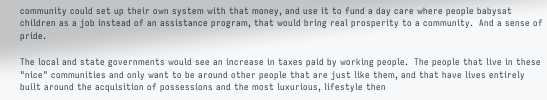community could set up their own system with that money, and use it to fund a day care where people babysat children as a job instead of an assistance program, that would bring real prosperity to a community.  And a sense of pride.

The local and state governments would see an increase in taxes paid by working people.  The people that live in these "nice" communities and only want to be around other people that are just like them, and that have lives entirely built around the acquisition of possessions and the most luxurious, lifestyle then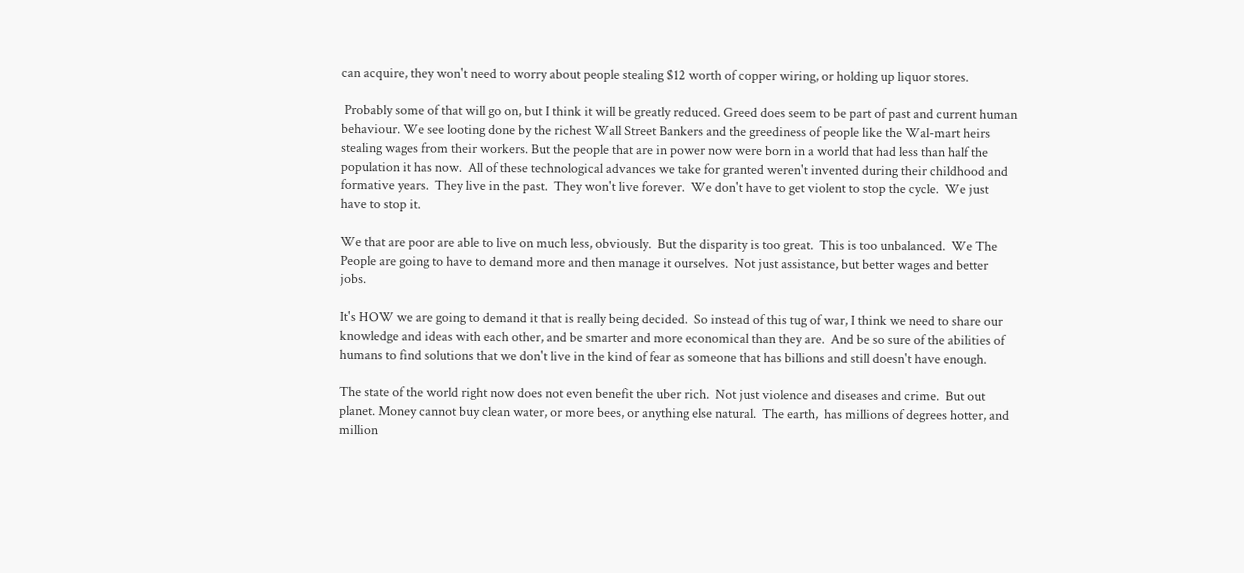can acquire, they won't need to worry about people stealing $12 worth of copper wiring, or holding up liquor stores.

 Probably some of that will go on, but I think it will be greatly reduced. Greed does seem to be part of past and current human behaviour. We see looting done by the richest Wall Street Bankers and the greediness of people like the Wal-mart heirs stealing wages from their workers. But the people that are in power now were born in a world that had less than half the population it has now.  All of these technological advances we take for granted weren't invented during their childhood and formative years.  They live in the past.  They won't live forever.  We don't have to get violent to stop the cycle.  We just have to stop it.

We that are poor are able to live on much less, obviously.  But the disparity is too great.  This is too unbalanced.  We The People are going to have to demand more and then manage it ourselves.  Not just assistance, but better wages and better jobs.

It's HOW we are going to demand it that is really being decided.  So instead of this tug of war, I think we need to share our knowledge and ideas with each other, and be smarter and more economical than they are.  And be so sure of the abilities of humans to find solutions that we don't live in the kind of fear as someone that has billions and still doesn't have enough.

The state of the world right now does not even benefit the uber rich.  Not just violence and diseases and crime.  But out planet. Money cannot buy clean water, or more bees, or anything else natural.  The earth,  has millions of degrees hotter, and million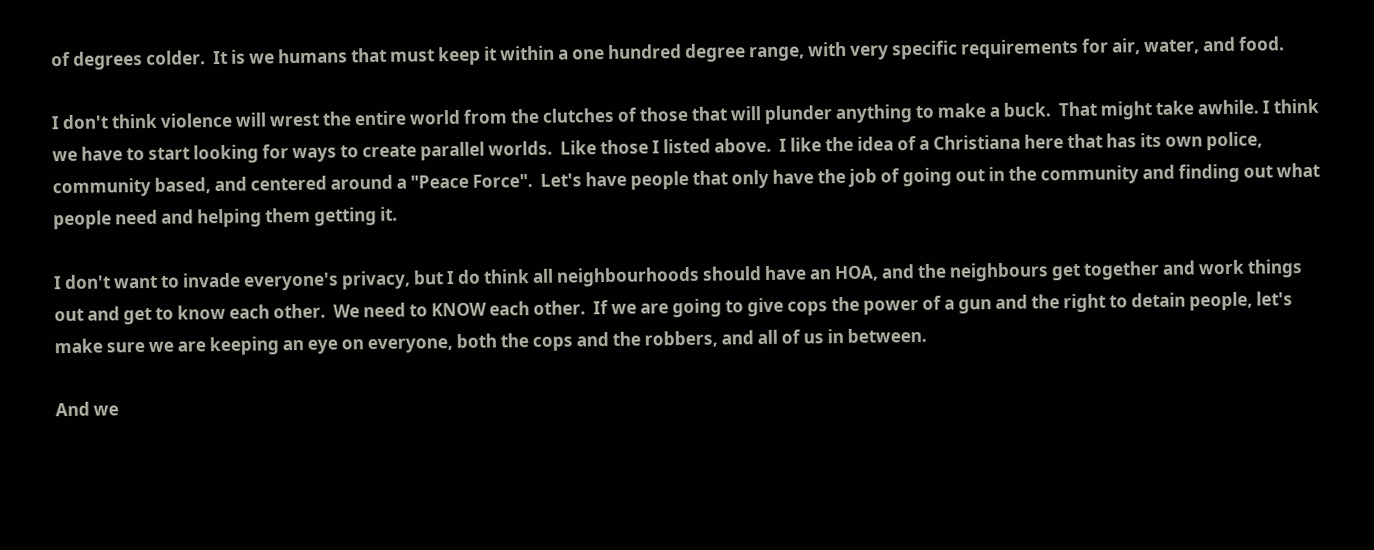of degrees colder.  It is we humans that must keep it within a one hundred degree range, with very specific requirements for air, water, and food.

I don't think violence will wrest the entire world from the clutches of those that will plunder anything to make a buck.  That might take awhile. I think we have to start looking for ways to create parallel worlds.  Like those I listed above.  I like the idea of a Christiana here that has its own police, community based, and centered around a "Peace Force".  Let's have people that only have the job of going out in the community and finding out what people need and helping them getting it.

I don't want to invade everyone's privacy, but I do think all neighbourhoods should have an HOA, and the neighbours get together and work things out and get to know each other.  We need to KNOW each other.  If we are going to give cops the power of a gun and the right to detain people, let's make sure we are keeping an eye on everyone, both the cops and the robbers, and all of us in between.

And we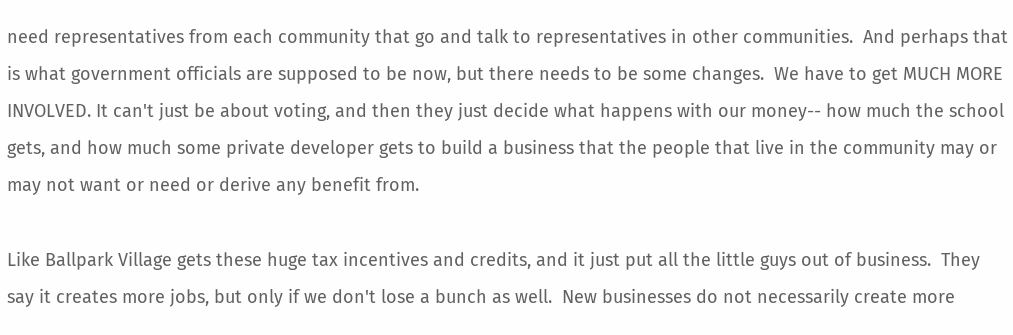need representatives from each community that go and talk to representatives in other communities.  And perhaps that is what government officials are supposed to be now, but there needs to be some changes.  We have to get MUCH MORE INVOLVED. It can't just be about voting, and then they just decide what happens with our money-- how much the school gets, and how much some private developer gets to build a business that the people that live in the community may or may not want or need or derive any benefit from.

Like Ballpark Village gets these huge tax incentives and credits, and it just put all the little guys out of business.  They say it creates more jobs, but only if we don't lose a bunch as well.  New businesses do not necessarily create more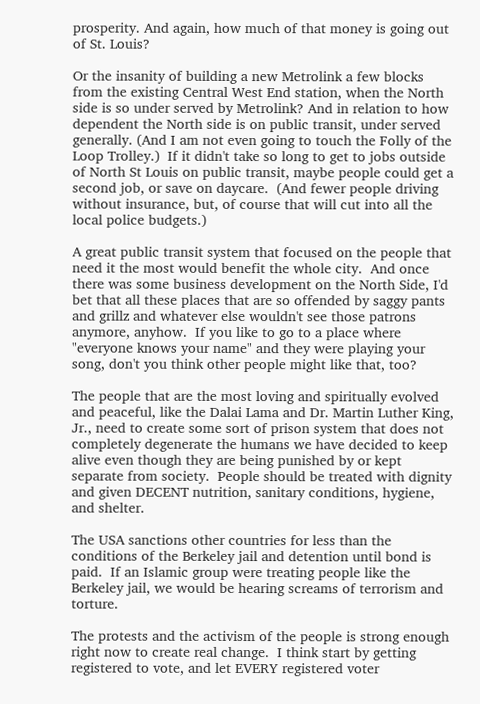prosperity. And again, how much of that money is going out of St. Louis?

Or the insanity of building a new Metrolink a few blocks from the existing Central West End station, when the North side is so under served by Metrolink? And in relation to how dependent the North side is on public transit, under served generally. (And I am not even going to touch the Folly of the Loop Trolley.)  If it didn't take so long to get to jobs outside of North St Louis on public transit, maybe people could get a second job, or save on daycare.  (And fewer people driving without insurance, but, of course that will cut into all the local police budgets.)

A great public transit system that focused on the people that need it the most would benefit the whole city.  And once there was some business development on the North Side, I'd bet that all these places that are so offended by saggy pants and grillz and whatever else wouldn't see those patrons anymore, anyhow.  If you like to go to a place where "everyone knows your name" and they were playing your song, don't you think other people might like that, too?

The people that are the most loving and spiritually evolved and peaceful, like the Dalai Lama and Dr. Martin Luther King, Jr., need to create some sort of prison system that does not completely degenerate the humans we have decided to keep alive even though they are being punished by or kept separate from society.  People should be treated with dignity and given DECENT nutrition, sanitary conditions, hygiene, and shelter.

The USA sanctions other countries for less than the conditions of the Berkeley jail and detention until bond is paid.  If an Islamic group were treating people like the Berkeley jail, we would be hearing screams of terrorism and torture.

The protests and the activism of the people is strong enough right now to create real change.  I think start by getting registered to vote, and let EVERY registered voter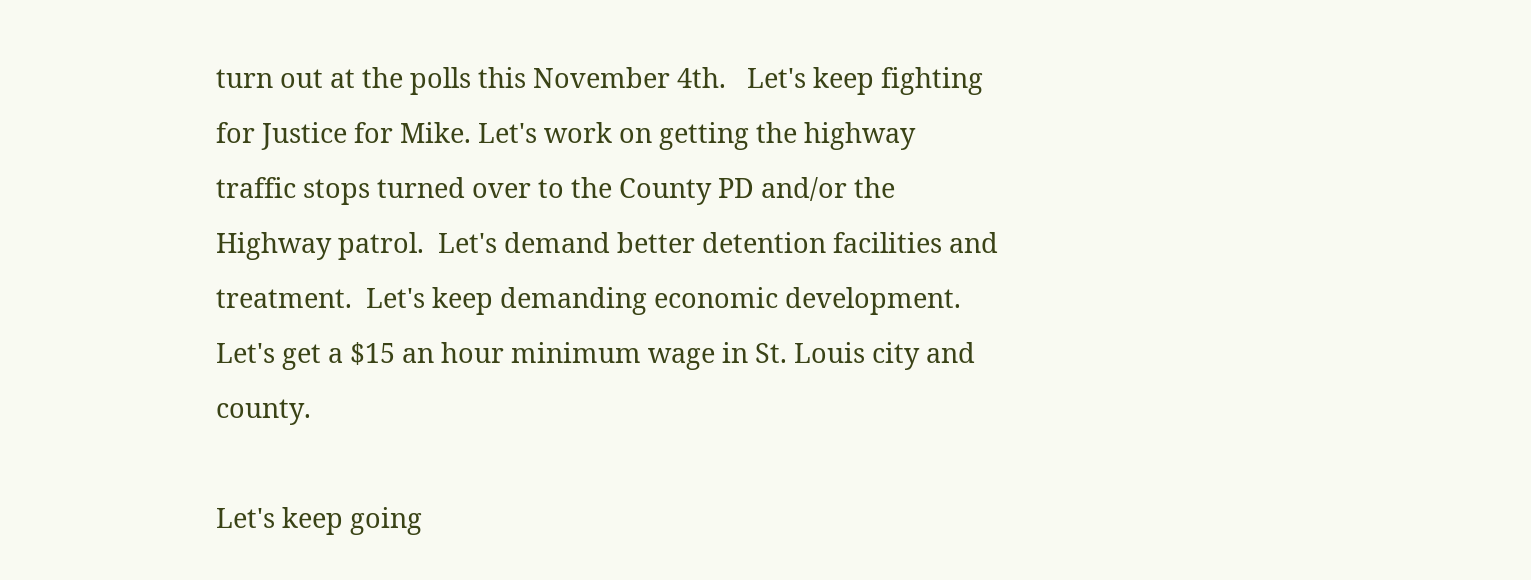turn out at the polls this November 4th.   Let's keep fighting for Justice for Mike. Let's work on getting the highway traffic stops turned over to the County PD and/or the Highway patrol.  Let's demand better detention facilities and treatment.  Let's keep demanding economic development. Let's get a $15 an hour minimum wage in St. Louis city and county.

Let's keep going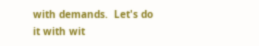with demands.  Let's do it with wit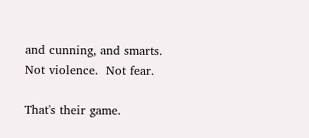and cunning, and smarts.  Not violence.  Not fear.

That's their game.